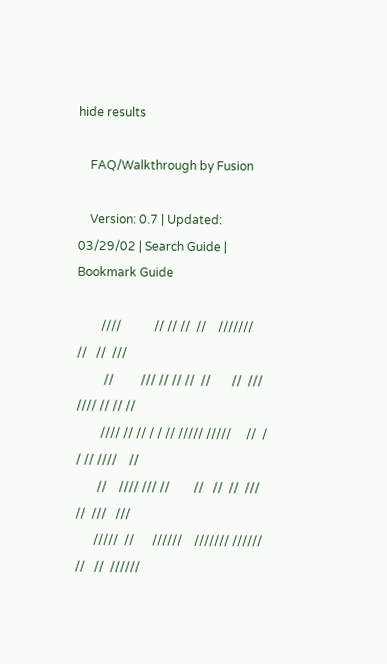hide results

    FAQ/Walkthrough by Fusion

    Version: 0.7 | Updated: 03/29/02 | Search Guide | Bookmark Guide

        ////           // // //  //    ///////    //   //  ///
         //         /// // // //  //       //  /// //// // // //
        //// // // / / // ///// /////     //  / / // ////    //
       //    //// /// //        //   //  //  /// //  ///   ///
      /////  //      //////    /////// //////   //   //  //////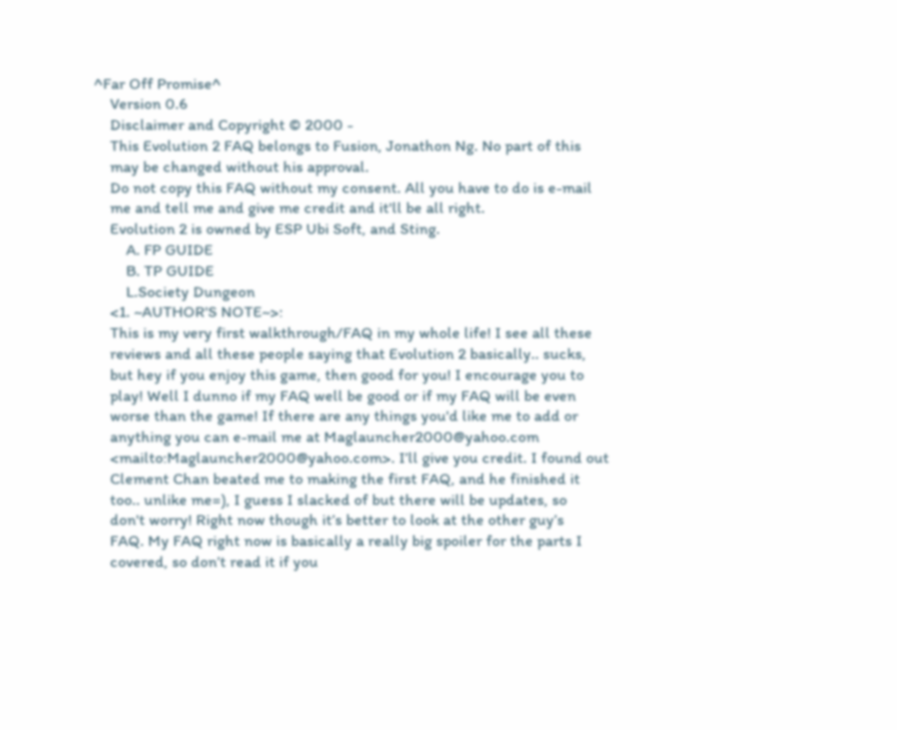^Far Off Promise^
    Version 0.6
    Disclaimer and Copyright © 2000 -
    This Evolution 2 FAQ belongs to Fusion, Jonathon Ng. No part of this
    may be changed without his approval.
    Do not copy this FAQ without my consent. All you have to do is e-mail
    me and tell me and give me credit and it'll be all right.
    Evolution 2 is owned by ESP Ubi Soft, and Sting.
        A. FP GUIDE
        B. TP GUIDE
        L.Society Dungeon
    <1. ~AUTHOR'S NOTE~>:
    This is my very first walkthrough/FAQ in my whole life! I see all these
    reviews and all these people saying that Evolution 2 basically.. sucks,
    but hey if you enjoy this game, then good for you! I encourage you to
    play! Well I dunno if my FAQ well be good or if my FAQ will be even
    worse than the game! If there are any things you'd like me to add or
    anything you can e-mail me at Maglauncher2000@yahoo.com
    <mailto:Maglauncher2000@yahoo.com>. I’ll give you credit. I found out
    Clement Chan beated me to making the first FAQ, and he finished it
    too.. unlike me=), I guess I slacked of but there will be updates, so
    don't worry! Right now though it’s better to look at the other guy’s
    FAQ. My FAQ right now is basically a really big spoiler for the parts I
    covered, so don’t read it if you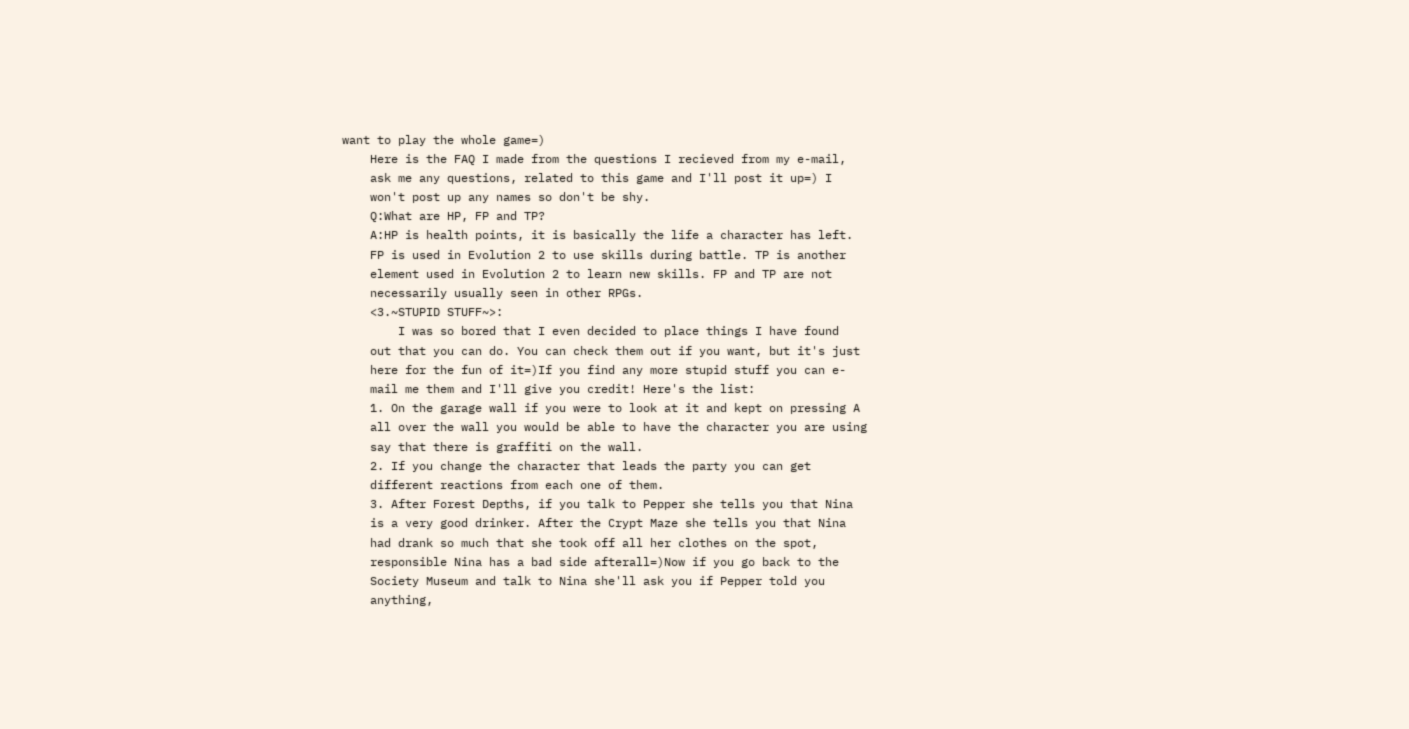want to play the whole game=)
    Here is the FAQ I made from the questions I recieved from my e-mail,
    ask me any questions, related to this game and I'll post it up=) I
    won't post up any names so don't be shy.
    Q:What are HP, FP and TP?
    A:HP is health points, it is basically the life a character has left.
    FP is used in Evolution 2 to use skills during battle. TP is another
    element used in Evolution 2 to learn new skills. FP and TP are not
    necessarily usually seen in other RPGs.
    <3.~STUPID STUFF~>:
        I was so bored that I even decided to place things I have found
    out that you can do. You can check them out if you want, but it's just
    here for the fun of it=)If you find any more stupid stuff you can e-
    mail me them and I'll give you credit! Here's the list:
    1. On the garage wall if you were to look at it and kept on pressing A
    all over the wall you would be able to have the character you are using
    say that there is graffiti on the wall.
    2. If you change the character that leads the party you can get
    different reactions from each one of them.
    3. After Forest Depths, if you talk to Pepper she tells you that Nina
    is a very good drinker. After the Crypt Maze she tells you that Nina
    had drank so much that she took off all her clothes on the spot,
    responsible Nina has a bad side afterall=)Now if you go back to the
    Society Museum and talk to Nina she'll ask you if Pepper told you
    anything,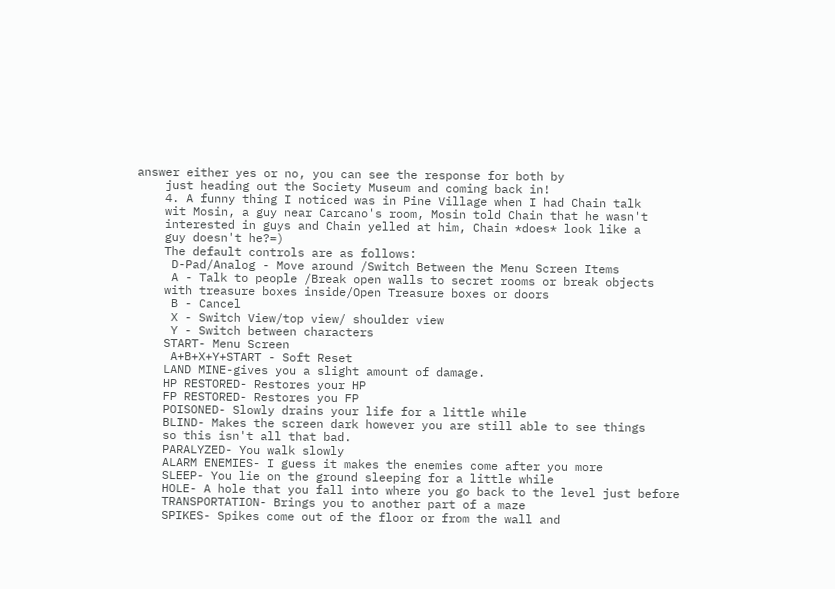answer either yes or no, you can see the response for both by
    just heading out the Society Museum and coming back in!
    4. A funny thing I noticed was in Pine Village when I had Chain talk
    wit Mosin, a guy near Carcano's room, Mosin told Chain that he wasn't
    interested in guys and Chain yelled at him, Chain *does* look like a
    guy doesn't he?=)
    The default controls are as follows:
     D-Pad/Analog - Move around /Switch Between the Menu Screen Items
     A - Talk to people /Break open walls to secret rooms or break objects
    with treasure boxes inside/Open Treasure boxes or doors
     B - Cancel
     X - Switch View/top view/ shoulder view
     Y - Switch between characters
    START- Menu Screen
     A+B+X+Y+START - Soft Reset
    LAND MINE-gives you a slight amount of damage.
    HP RESTORED- Restores your HP
    FP RESTORED- Restores you FP
    POISONED- Slowly drains your life for a little while
    BLIND- Makes the screen dark however you are still able to see things
    so this isn't all that bad.
    PARALYZED- You walk slowly
    ALARM ENEMIES- I guess it makes the enemies come after you more
    SLEEP- You lie on the ground sleeping for a little while
    HOLE- A hole that you fall into where you go back to the level just before
    TRANSPORTATION- Brings you to another part of a maze
    SPIKES- Spikes come out of the floor or from the wall and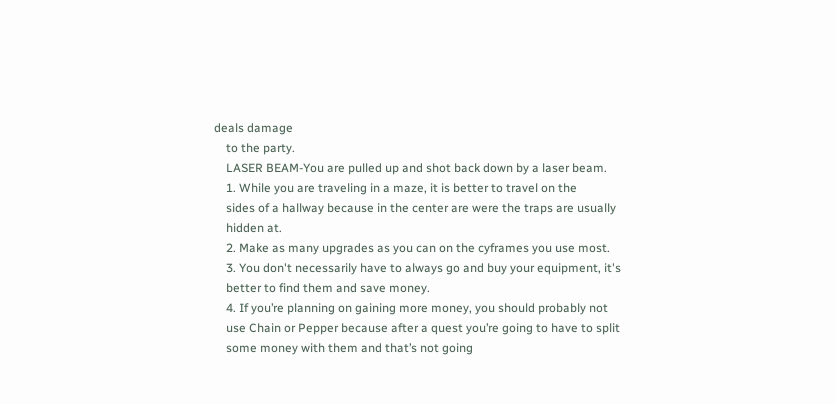deals damage
    to the party.
    LASER BEAM-You are pulled up and shot back down by a laser beam.
    1. While you are traveling in a maze, it is better to travel on the
    sides of a hallway because in the center are were the traps are usually
    hidden at.
    2. Make as many upgrades as you can on the cyframes you use most.
    3. You don't necessarily have to always go and buy your equipment, it's
    better to find them and save money.
    4. If you’re planning on gaining more money, you should probably not
    use Chain or Pepper because after a quest you’re going to have to split
    some money with them and that’s not going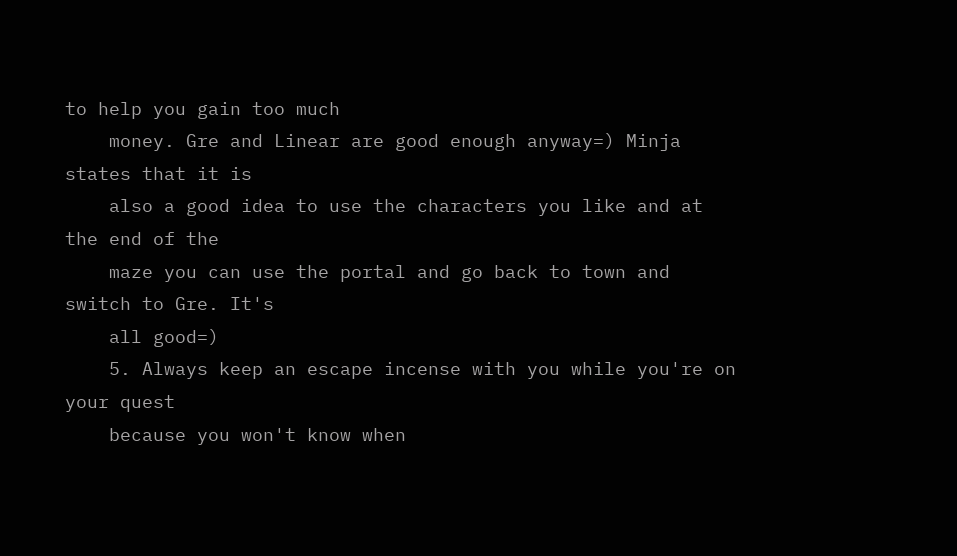to help you gain too much
    money. Gre and Linear are good enough anyway=) Minja states that it is
    also a good idea to use the characters you like and at the end of the
    maze you can use the portal and go back to town and switch to Gre. It's
    all good=)
    5. Always keep an escape incense with you while you're on your quest
    because you won't know when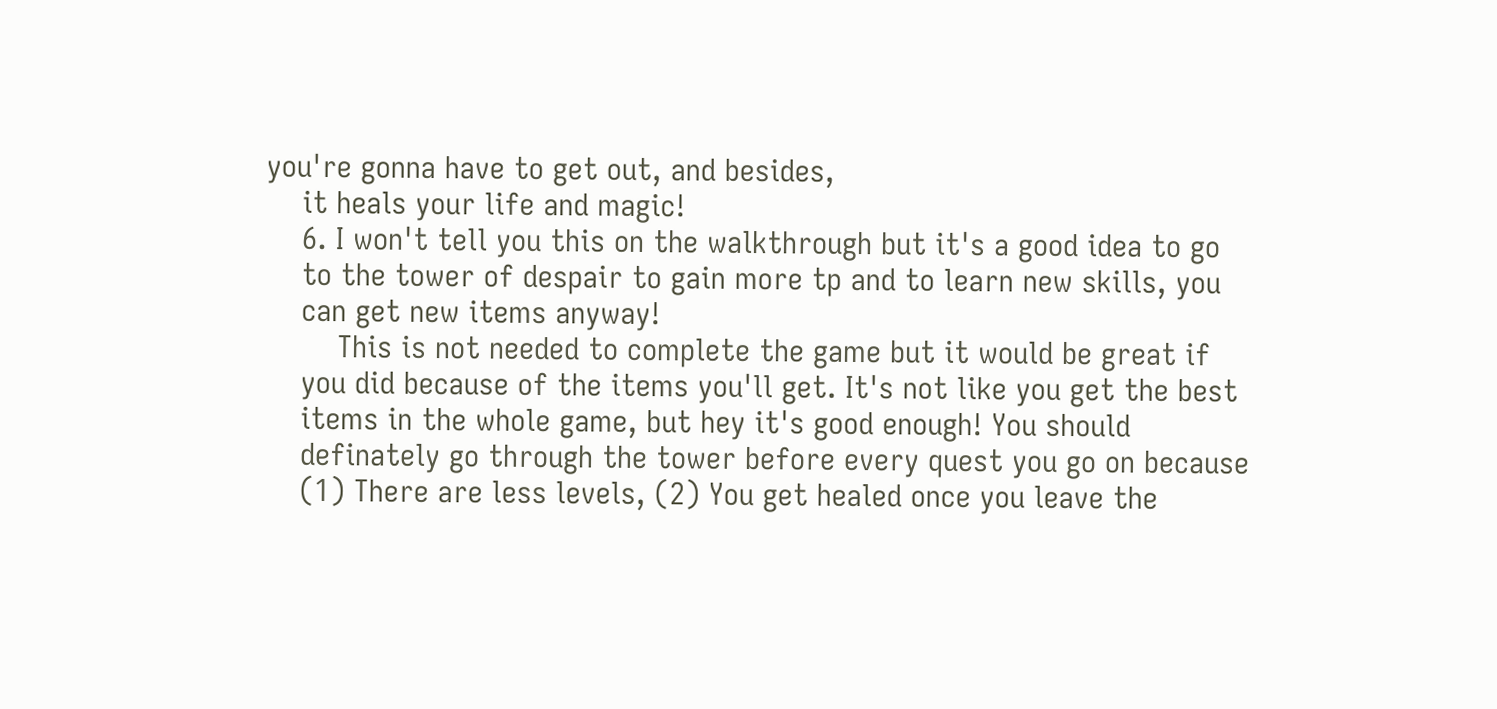you're gonna have to get out, and besides,
    it heals your life and magic!
    6. I won't tell you this on the walkthrough but it's a good idea to go
    to the tower of despair to gain more tp and to learn new skills, you
    can get new items anyway!
        This is not needed to complete the game but it would be great if
    you did because of the items you'll get. It's not like you get the best
    items in the whole game, but hey it's good enough! You should
    definately go through the tower before every quest you go on because
    (1) There are less levels, (2) You get healed once you leave the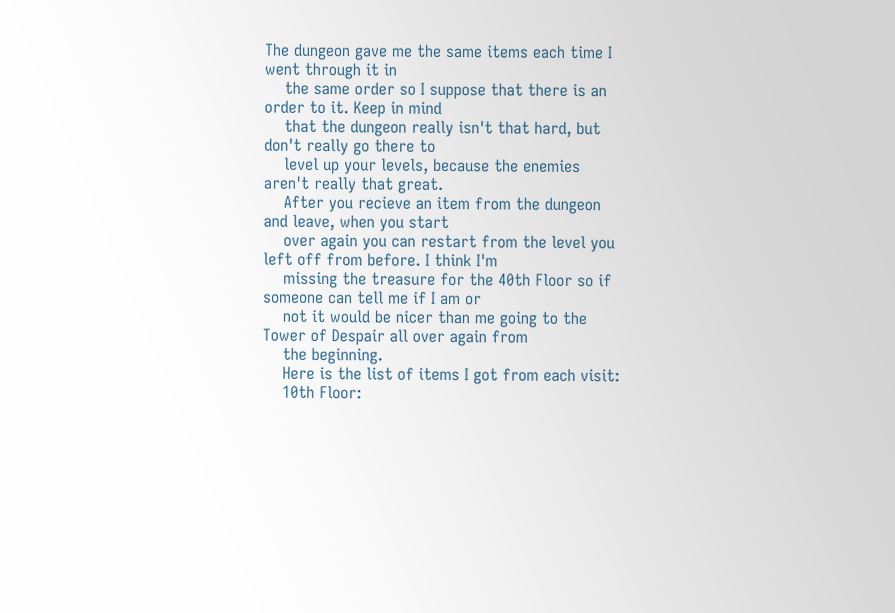The dungeon gave me the same items each time I went through it in
    the same order so I suppose that there is an order to it. Keep in mind
    that the dungeon really isn't that hard, but don't really go there to
    level up your levels, because the enemies aren't really that great.
    After you recieve an item from the dungeon and leave, when you start
    over again you can restart from the level you left off from before. I think I'm
    missing the treasure for the 40th Floor so if someone can tell me if I am or
    not it would be nicer than me going to the Tower of Despair all over again from
    the beginning.
    Here is the list of items I got from each visit:
    10th Floor: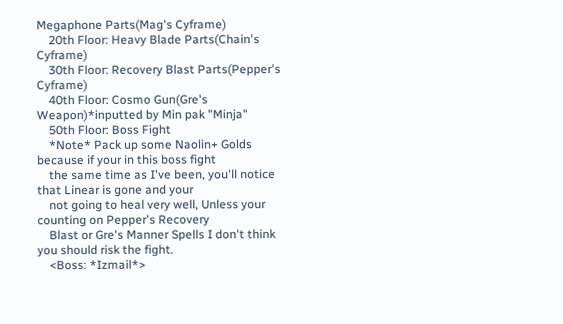Megaphone Parts(Mag's Cyframe)
    20th Floor: Heavy Blade Parts(Chain's Cyframe)
    30th Floor: Recovery Blast Parts(Pepper's Cyframe)
    40th Floor: Cosmo Gun(Gre's Weapon)*inputted by Min pak "Minja"
    50th Floor: Boss Fight
    *Note* Pack up some Naolin+ Golds because if your in this boss fight
    the same time as I've been, you'll notice that Linear is gone and your
    not going to heal very well, Unless your counting on Pepper's Recovery
    Blast or Gre's Manner Spells I don't think you should risk the fight.
    <Boss: *Izmail*>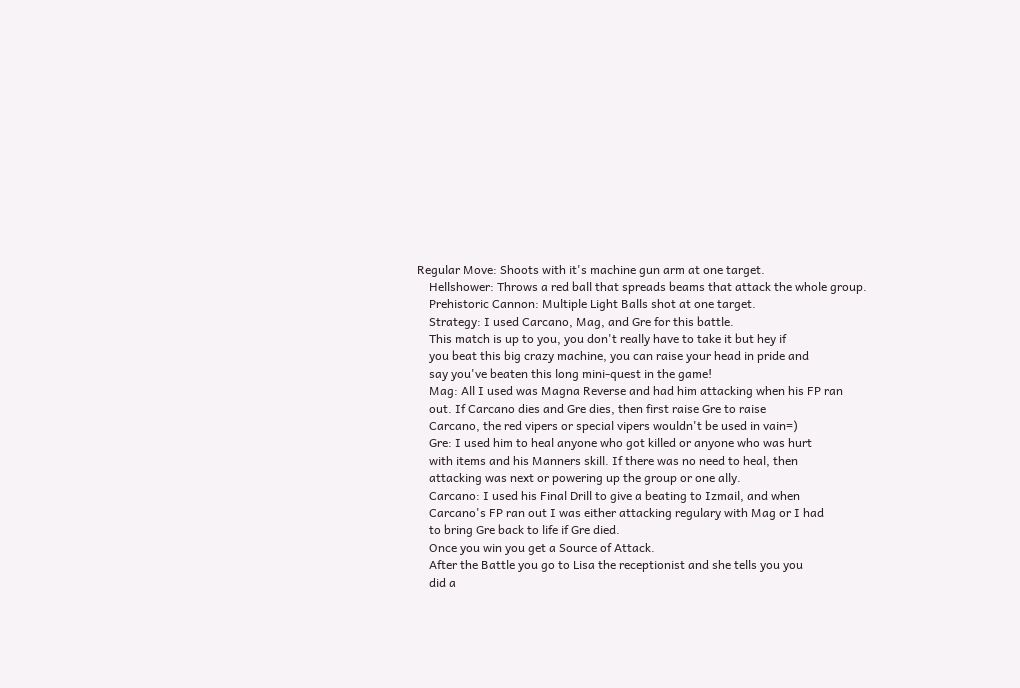Regular Move: Shoots with it's machine gun arm at one target.
    Hellshower: Throws a red ball that spreads beams that attack the whole group.
    Prehistoric Cannon: Multiple Light Balls shot at one target.
    Strategy: I used Carcano, Mag, and Gre for this battle.
    This match is up to you, you don't really have to take it but hey if
    you beat this big crazy machine, you can raise your head in pride and
    say you've beaten this long mini-quest in the game!
    Mag: All I used was Magna Reverse and had him attacking when his FP ran
    out. If Carcano dies and Gre dies, then first raise Gre to raise
    Carcano, the red vipers or special vipers wouldn't be used in vain=)
    Gre: I used him to heal anyone who got killed or anyone who was hurt
    with items and his Manners skill. If there was no need to heal, then
    attacking was next or powering up the group or one ally.
    Carcano: I used his Final Drill to give a beating to Izmail, and when
    Carcano's FP ran out I was either attacking regulary with Mag or I had
    to bring Gre back to life if Gre died.
    Once you win you get a Source of Attack.
    After the Battle you go to Lisa the receptionist and she tells you you
    did a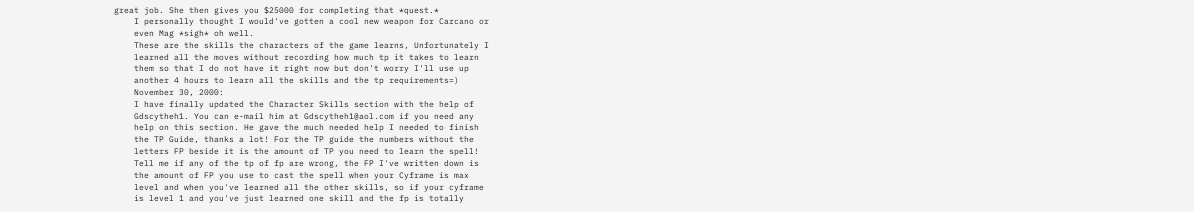great job. She then gives you $25000 for completing that *quest.*
    I personally thought I would've gotten a cool new weapon for Carcano or
    even Mag *sigh* oh well.
    These are the skills the characters of the game learns, Unfortunately I
    learned all the moves without recording how much tp it takes to learn
    them so that I do not have it right now but don't worry I'll use up
    another 4 hours to learn all the skills and the tp requirements=)
    November 30, 2000:
    I have finally updated the Character Skills section with the help of
    Gdscytheh1. You can e-mail him at Gdscytheh1@aol.com if you need any
    help on this section. He gave the much needed help I needed to finish
    the TP Guide, thanks a lot! For the TP guide the numbers without the
    letters FP beside it is the amount of TP you need to learn the spell!
    Tell me if any of the tp of fp are wrong, the FP I've written down is
    the amount of FP you use to cast the spell when your Cyframe is max
    level and when you've learned all the other skills, so if your cyframe
    is level 1 and you've just learned one skill and the fp is totally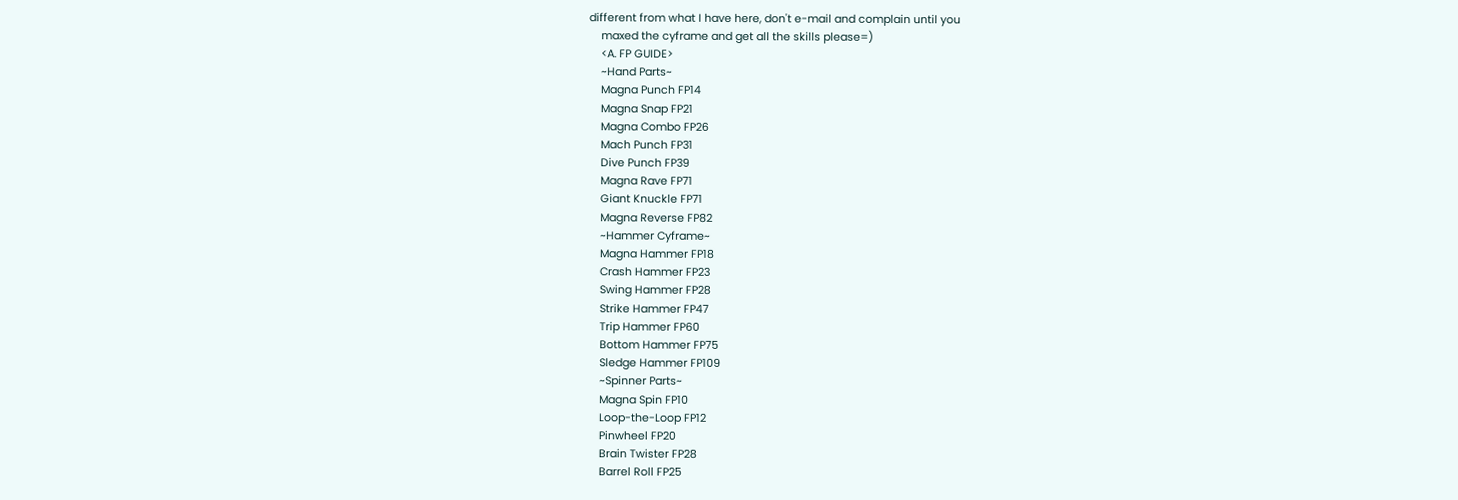different from what I have here, don't e-mail and complain until you
    maxed the cyframe and get all the skills please=)
    <A. FP GUIDE>
    ~Hand Parts~
    Magna Punch FP14
    Magna Snap FP21
    Magna Combo FP26
    Mach Punch FP31
    Dive Punch FP39
    Magna Rave FP71
    Giant Knuckle FP71
    Magna Reverse FP82
    ~Hammer Cyframe~
    Magna Hammer FP18
    Crash Hammer FP23
    Swing Hammer FP28
    Strike Hammer FP47
    Trip Hammer FP60
    Bottom Hammer FP75
    Sledge Hammer FP109
    ~Spinner Parts~
    Magna Spin FP10
    Loop-the-Loop FP12
    Pinwheel FP20
    Brain Twister FP28
    Barrel Roll FP25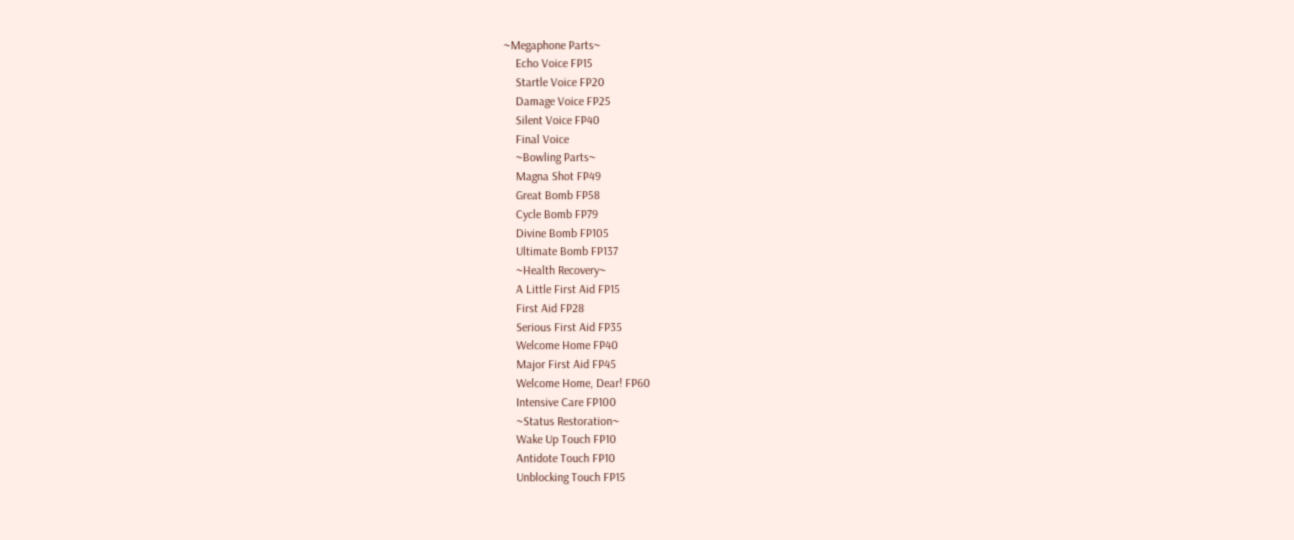~Megaphone Parts~
    Echo Voice FP15
    Startle Voice FP20
    Damage Voice FP25
    Silent Voice FP40
    Final Voice
    ~Bowling Parts~
    Magna Shot FP49
    Great Bomb FP58
    Cycle Bomb FP79
    Divine Bomb FP105
    Ultimate Bomb FP137
    ~Health Recovery~
    A Little First Aid FP15
    First Aid FP28
    Serious First Aid FP35
    Welcome Home FP40
    Major First Aid FP45
    Welcome Home, Dear! FP60
    Intensive Care FP100
    ~Status Restoration~
    Wake Up Touch FP10
    Antidote Touch FP10
    Unblocking Touch FP15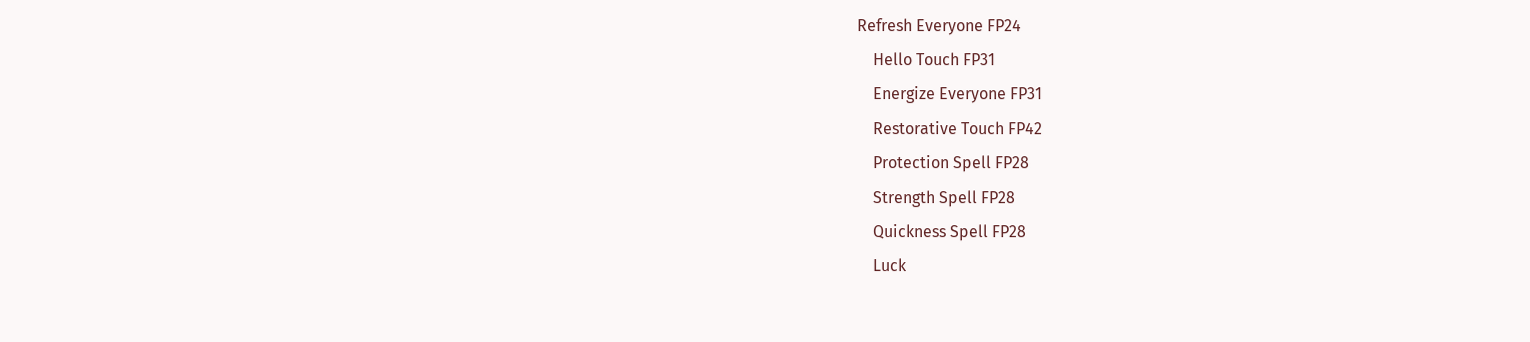Refresh Everyone FP24
    Hello Touch FP31
    Energize Everyone FP31
    Restorative Touch FP42
    Protection Spell FP28
    Strength Spell FP28
    Quickness Spell FP28
    Luck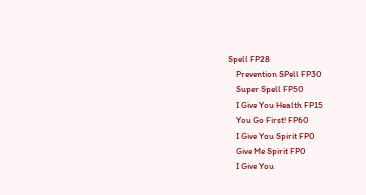Spell FP28
    Prevention SPell FP30
    Super Spell FP50
    I Give You Health FP15
    You Go First! FP60
    I Give You Spirit FP0
    Give Me Spirit FP0
    I Give You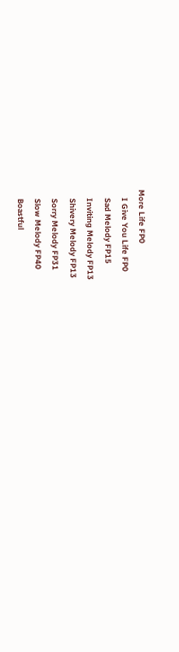More Life FP0
    I Give You Life FP0
    Sad Melody FP15
    Inviting Melody FP13
    Shivery Melody FP13
    Sorry Melody FP31
    Slow Melody FP40
    Boastful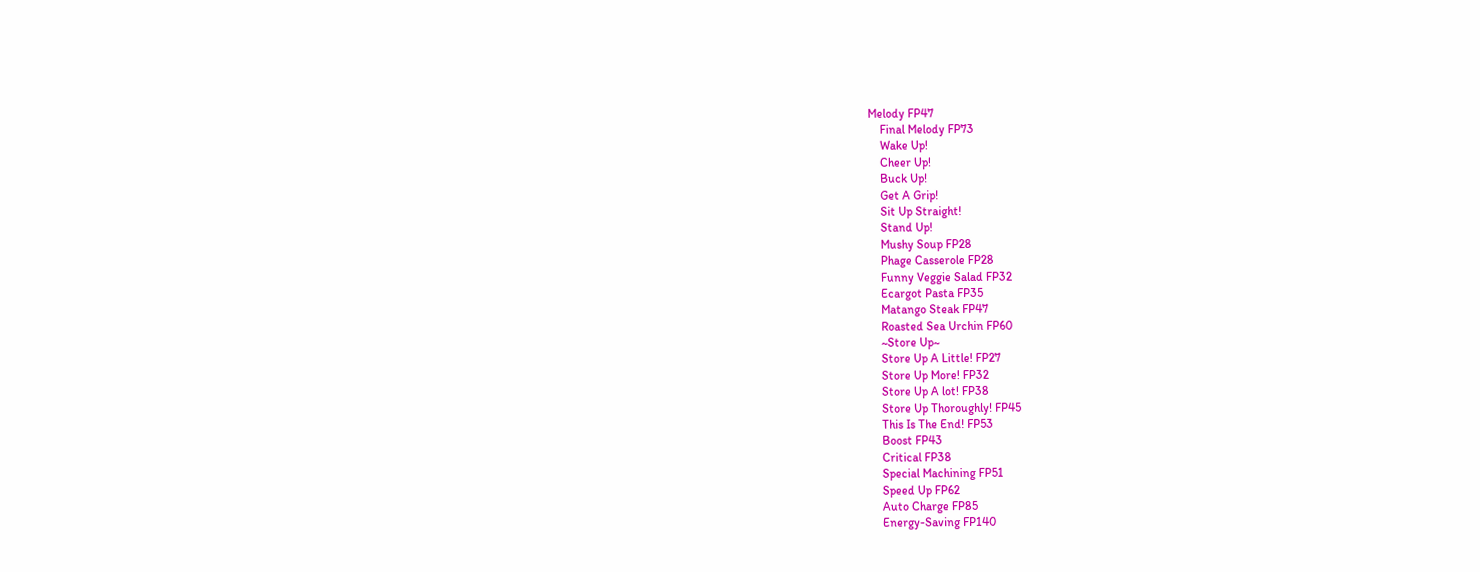Melody FP47
    Final Melody FP73
    Wake Up!
    Cheer Up!
    Buck Up!
    Get A Grip!
    Sit Up Straight!
    Stand Up!
    Mushy Soup FP28
    Phage Casserole FP28
    Funny Veggie Salad FP32
    Ecargot Pasta FP35
    Matango Steak FP47
    Roasted Sea Urchin FP60
    ~Store Up~
    Store Up A Little! FP27
    Store Up More! FP32
    Store Up A lot! FP38
    Store Up Thoroughly! FP45
    This Is The End! FP53
    Boost FP43
    Critical FP38
    Special Machining FP51
    Speed Up FP62
    Auto Charge FP85
    Energy-Saving FP140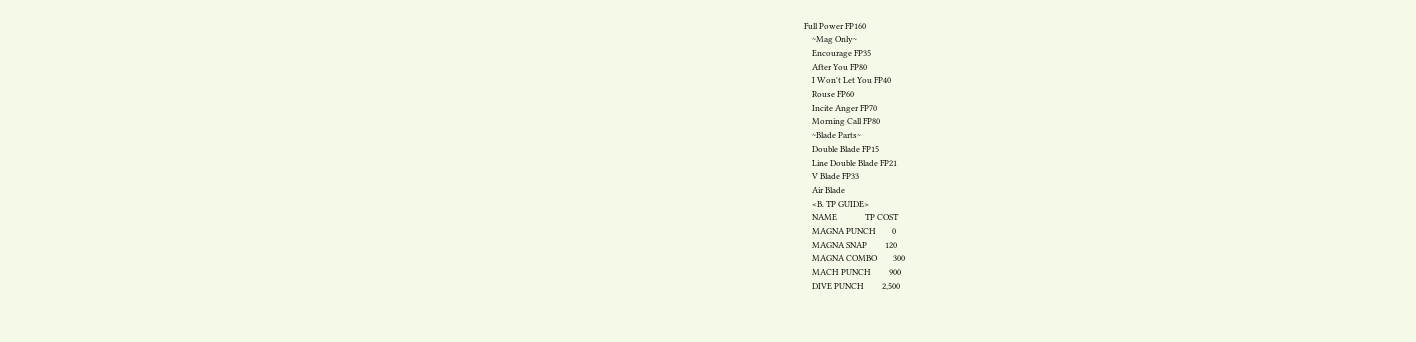Full Power FP160
    ~Mag Only~
    Encourage FP35
    After You FP80
    I Won't Let You FP40
    Rouse FP60
    Incite Anger FP70
    Morning Call FP80
    ~Blade Parts~
    Double Blade FP15
    Line Double Blade FP21
    V Blade FP33
    Air Blade
    <B. TP GUIDE>
    NAME              TP COST
    MAGNA PUNCH        0
    MAGNA SNAP         120
    MAGNA COMBO        300
    MACH PUNCH         900
    DIVE PUNCH         2,500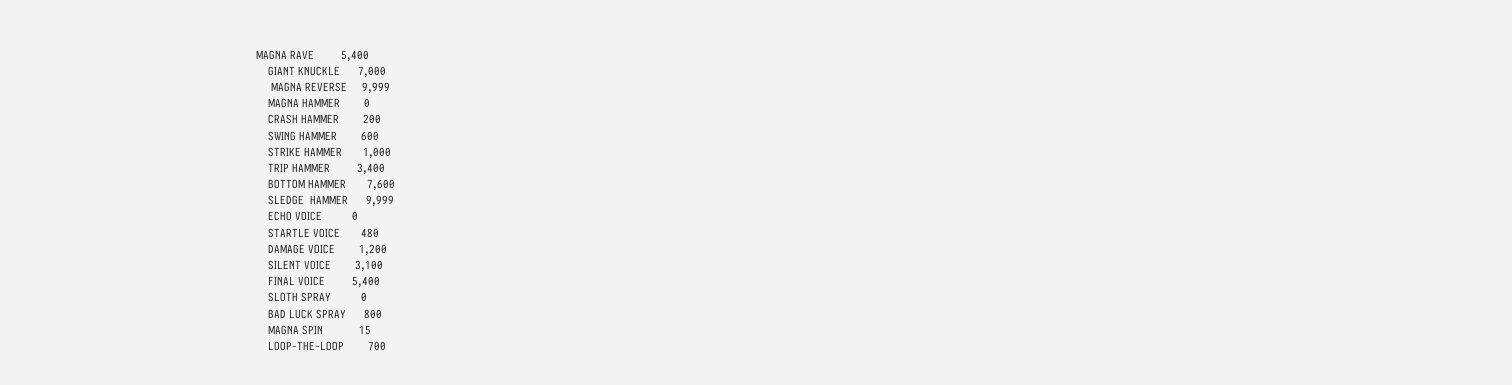MAGNA RAVE         5,400
    GIANT KNUCKLE      7,000
     MAGNA REVERSE     9,999
    MAGNA HAMMER        0
    CRASH HAMMER        200
    SWING HAMMER        600
    STRIKE HAMMER       1,000
    TRIP HAMMER         3,400
    BOTTOM HAMMER       7,600
    SLEDGE  HAMMER      9,999
    ECHO VOICE          0
    STARTLE VOICE       480
    DAMAGE VOICE        1,200
    SILENT VOICE        3,100
    FINAL VOICE         5,400
    SLOTH SPRAY          0
    BAD LUCK SPRAY      800
    MAGNA SPIN            15
    LOOP-THE-LOOP        700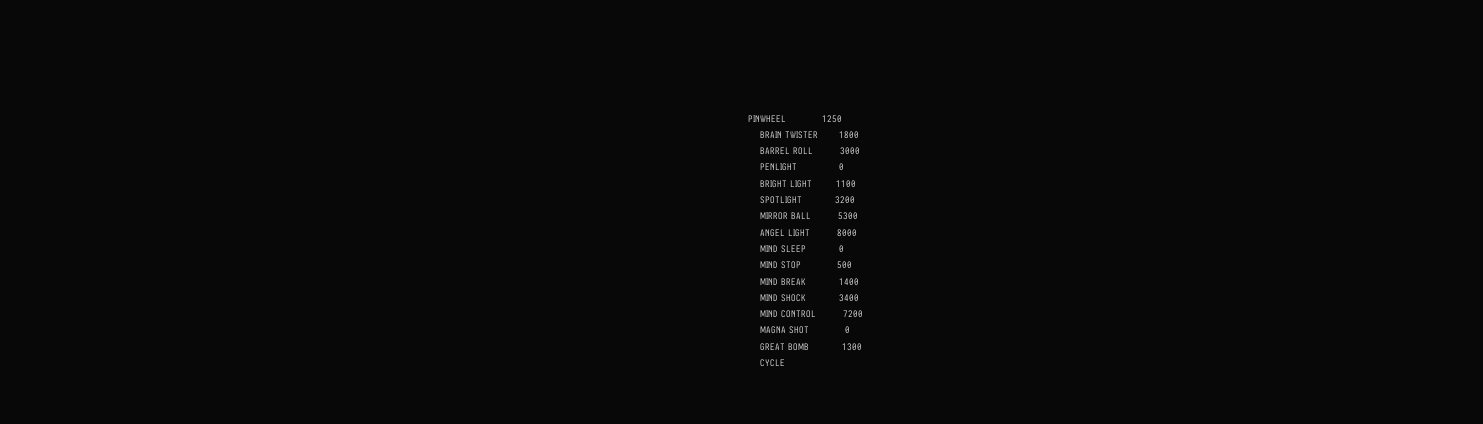PINWHEEL            1250
    BRAIN TWISTER       1800
    BARREL ROLL         3000
    PENLIGHT              0
    BRIGHT LIGHT        1100
    SPOTLIGHT           3200
    MIRROR BALL         5300
    ANGEL LIGHT         8000
    MIND SLEEP           0
    MIND STOP            500
    MIND BREAK           1400
    MIND SHOCK           3400
    MIND CONTROL         7200
    MAGNA SHOT            0
    GREAT BOMB           1300
    CYCLE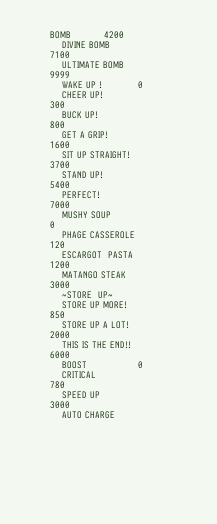BOMB           4200
    DIVINE BOMB          7100
    ULTIMATE BOMB        9999
    WAKE UP !            0
    CHEER UP!            300
    BUCK UP!             800
    GET A GRIP!          1600
    SIT UP STRAIGHT!     3700
    STAND UP!            5400
    PERFECT!             7000
    MUSHY SOUP            0
    PHAGE CASSEROLE      120
    ESCARGOT  PASTA      1200
    MATANGO STEAK        3000
    ~STORE  UP~
    STORE UP MORE!       850
    STORE UP A LOT!      2000
    THIS IS THE END!!    6000
    BOOST                 0
    CRITICAL              780
    SPEED UP             3000
    AUTO CHARGE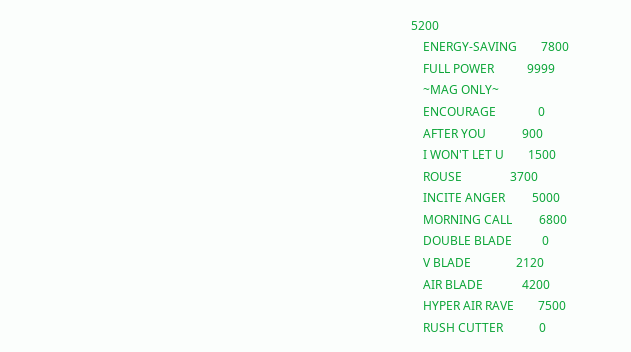5200
    ENERGY-SAVING        7800
    FULL POWER           9999
    ~MAG ONLY~
    ENCOURAGE              0
    AFTER YOU            900
    I WON'T LET U        1500
    ROUSE                3700
    INCITE ANGER         5000
    MORNING CALL         6800
    DOUBLE BLADE          0
    V BLADE               2120
    AIR BLADE             4200
    HYPER AIR RAVE        7500
    RUSH CUTTER            0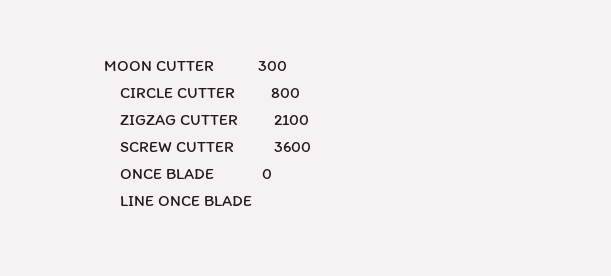MOON CUTTER           300
    CIRCLE CUTTER         800
    ZIGZAG CUTTER         2100
    SCREW CUTTER          3600
    ONCE BLADE            0
    LINE ONCE BLADE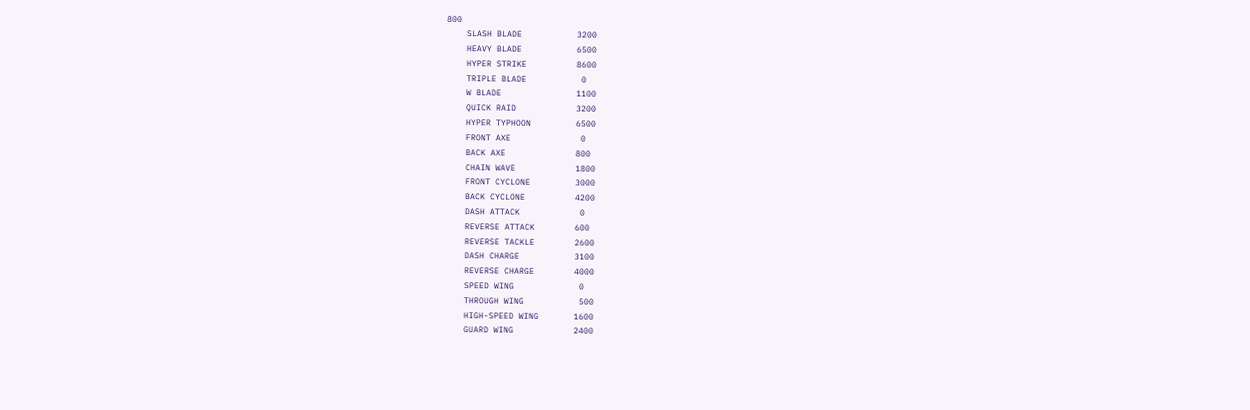800
    SLASH BLADE           3200
    HEAVY BLADE           6500
    HYPER STRIKE          8600
    TRIPLE BLADE           0
    W BLADE               1100
    QUICK RAID            3200
    HYPER TYPHOON         6500
    FRONT AXE              0
    BACK AXE              800
    CHAIN WAVE            1800
    FRONT CYCLONE         3000
    BACK CYCLONE          4200
    DASH ATTACK            0
    REVERSE ATTACK        600
    REVERSE TACKLE        2600
    DASH CHARGE           3100
    REVERSE CHARGE        4000
    SPEED WING             0
    THROUGH WING           500
    HIGH-SPEED WING       1600
    GUARD WING            2400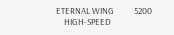ETERNAL WING          5200
    HIGH-SPEED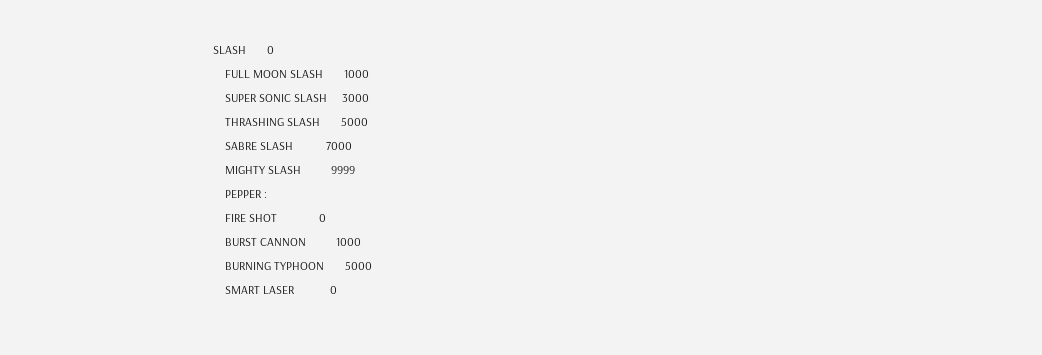SLASH       0
    FULL MOON SLASH       1000
    SUPER SONIC SLASH     3000
    THRASHING SLASH       5000
    SABRE SLASH           7000
    MIGHTY SLASH          9999
    PEPPER :
    FIRE SHOT              0
    BURST CANNON          1000
    BURNING TYPHOON       5000
    SMART LASER            0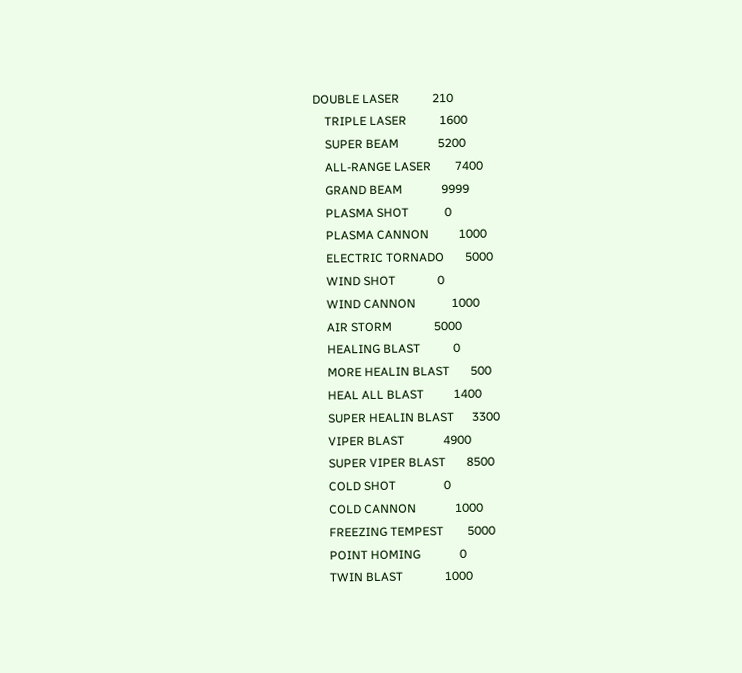DOUBLE LASER           210
    TRIPLE LASER           1600
    SUPER BEAM             5200
    ALL-RANGE LASER        7400
    GRAND BEAM             9999
    PLASMA SHOT            0
    PLASMA CANNON          1000
    ELECTRIC TORNADO       5000
    WIND SHOT              0
    WIND CANNON            1000
    AIR STORM              5000
    HEALING BLAST           0
    MORE HEALIN BLAST       500
    HEAL ALL BLAST          1400
    SUPER HEALIN BLAST      3300
    VIPER BLAST             4900
    SUPER VIPER BLAST       8500
    COLD SHOT                0
    COLD CANNON             1000
    FREEZING TEMPEST        5000
    POINT HOMING             0
    TWIN BLAST              1000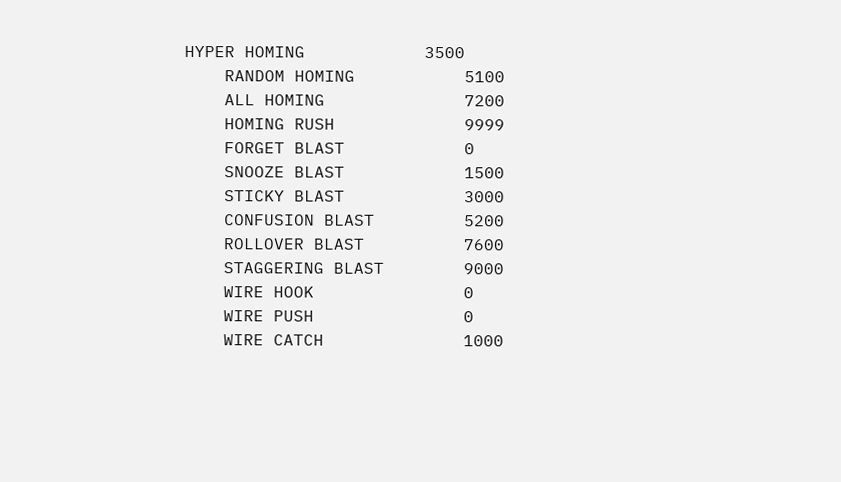HYPER HOMING            3500
    RANDOM HOMING           5100
    ALL HOMING              7200
    HOMING RUSH             9999
    FORGET BLAST            0
    SNOOZE BLAST            1500
    STICKY BLAST            3000
    CONFUSION BLAST         5200
    ROLLOVER BLAST          7600
    STAGGERING BLAST        9000
    WIRE HOOK               0
    WIRE PUSH               0
    WIRE CATCH              1000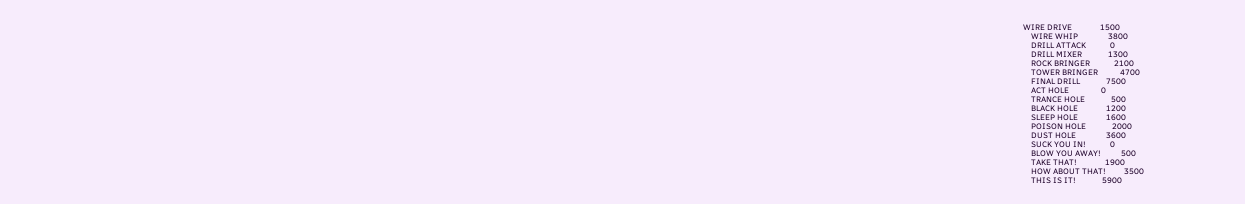WIRE DRIVE              1500
    WIRE WHIP               3800
    DRILL ATTACK            0
    DRILL MIXER             1300
    ROCK BRINGER            2100
    TOWER BRINGER           4700
    FINAL DRILL             7500
    ACT HOLE                0
    TRANCE HOLE             500
    BLACK HOLE              1200
    SLEEP HOLE              1600
    POISON HOLE             2000
    DUST HOLE               3600
    SUCK YOU IN!            0
    BLOW YOU AWAY!          500
    TAKE THAT!              1900
    HOW ABOUT THAT!         3500
    THIS IS IT!             5900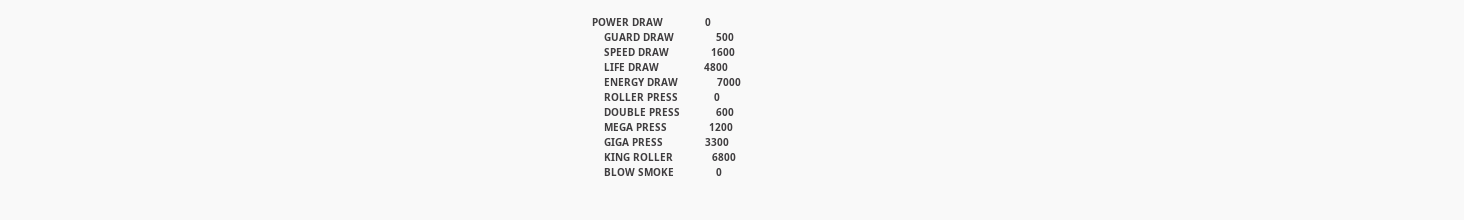POWER DRAW              0
    GUARD DRAW              500
    SPEED DRAW              1600
    LIFE DRAW               4800
    ENERGY DRAW             7000
    ROLLER PRESS            0
    DOUBLE PRESS            600
    MEGA PRESS              1200
    GIGA PRESS              3300
    KING ROLLER             6800
    BLOW SMOKE              0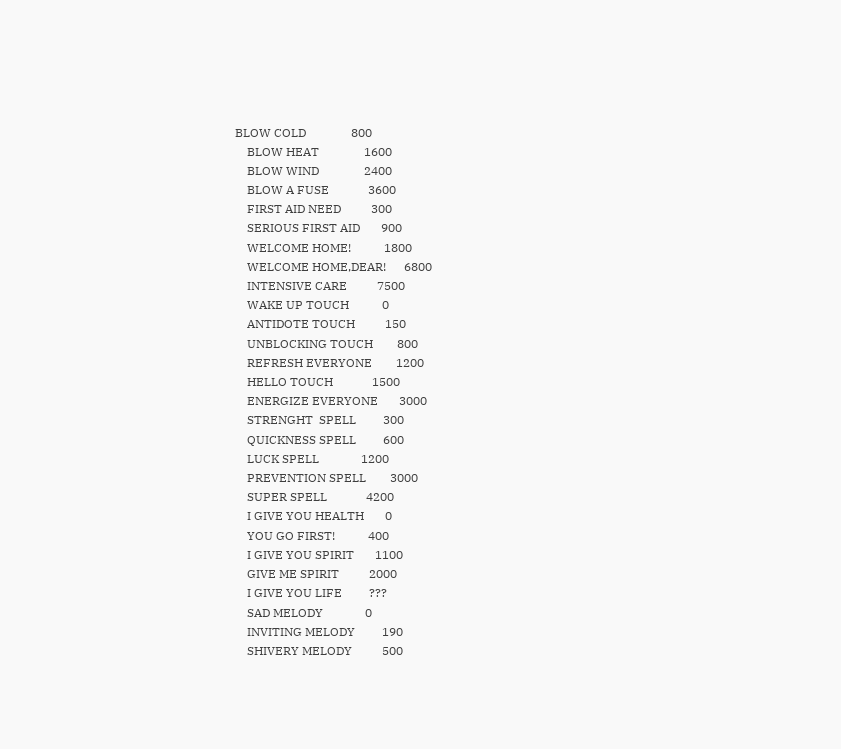BLOW COLD               800
    BLOW HEAT               1600
    BLOW WIND               2400
    BLOW A FUSE             3600
    FIRST AID NEED          300
    SERIOUS FIRST AID       900
    WELCOME HOME!           1800
    WELCOME HOME,DEAR!      6800
    INTENSIVE CARE          7500
    WAKE UP TOUCH           0
    ANTIDOTE TOUCH          150
    UNBLOCKING TOUCH        800
    REFRESH EVERYONE        1200
    HELLO TOUCH             1500
    ENERGIZE EVERYONE       3000
    STRENGHT  SPELL         300
    QUICKNESS SPELL         600
    LUCK SPELL              1200
    PREVENTION SPELL        3000
    SUPER SPELL             4200
    I GIVE YOU HEALTH       0
    YOU GO FIRST!           400
    I GIVE YOU SPIRIT       1100
    GIVE ME SPIRIT          2000
    I GIVE YOU LIFE         ???
    SAD MELODY              0
    INVITING MELODY         190
    SHIVERY MELODY          500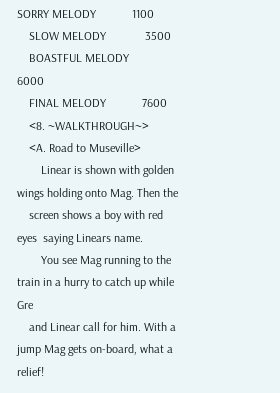SORRY MELODY            1100
    SLOW MELODY             3500
    BOASTFUL MELODY         6000
    FINAL MELODY            7600
    <8. ~WALKTHROUGH~>
    <A. Road to Museville>
        Linear is shown with golden wings holding onto Mag. Then the
    screen shows a boy with red eyes  saying Linears name.
        You see Mag running to the train in a hurry to catch up while Gre
    and Linear call for him. With a jump Mag gets on-board, what a relief!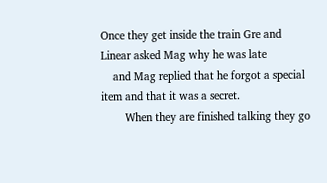Once they get inside the train Gre and Linear asked Mag why he was late
    and Mag replied that he forgot a special item and that it was a secret.
        When they are finished talking they go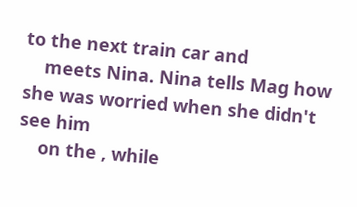to the next train car and
    meets Nina. Nina tells Mag how she was worried when she didn't see him
    on the , while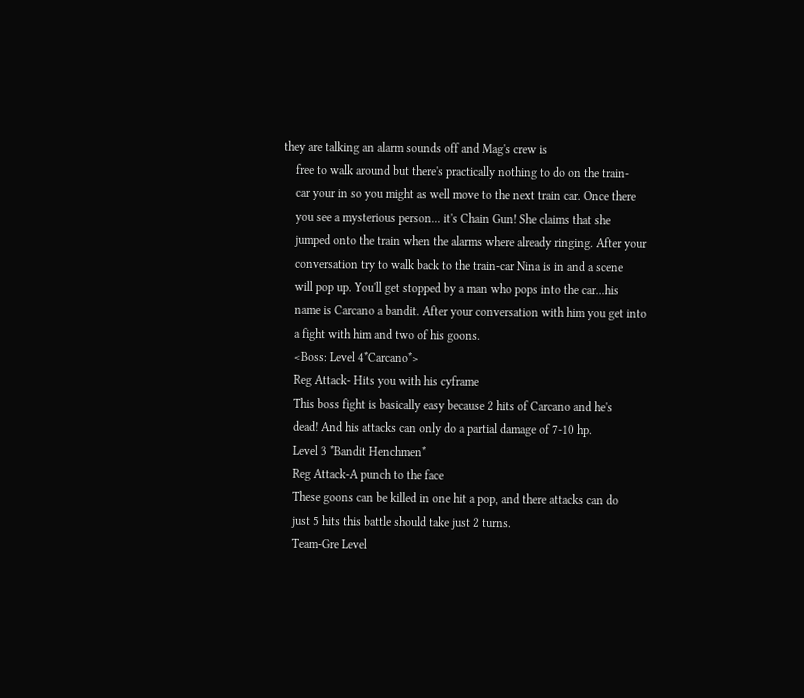they are talking an alarm sounds off and Mag's crew is
    free to walk around but there's practically nothing to do on the train-
    car your in so you might as well move to the next train car. Once there
    you see a mysterious person... it's Chain Gun! She claims that she
    jumped onto the train when the alarms where already ringing. After your
    conversation try to walk back to the train-car Nina is in and a scene
    will pop up. You'll get stopped by a man who pops into the car...his
    name is Carcano a bandit. After your conversation with him you get into
    a fight with him and two of his goons.
    <Boss: Level 4*Carcano*>
    Reg Attack- Hits you with his cyframe
    This boss fight is basically easy because 2 hits of Carcano and he's
    dead! And his attacks can only do a partial damage of 7-10 hp.
    Level 3 *Bandit Henchmen*
    Reg Attack-A punch to the face
    These goons can be killed in one hit a pop, and there attacks can do
    just 5 hits this battle should take just 2 turns.
    Team-Gre Level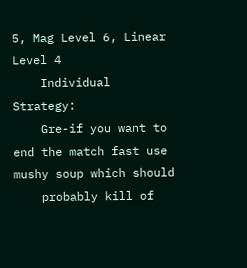5, Mag Level 6, Linear Level 4
    Individual Strategy:
    Gre-if you want to end the match fast use mushy soup which should
    probably kill of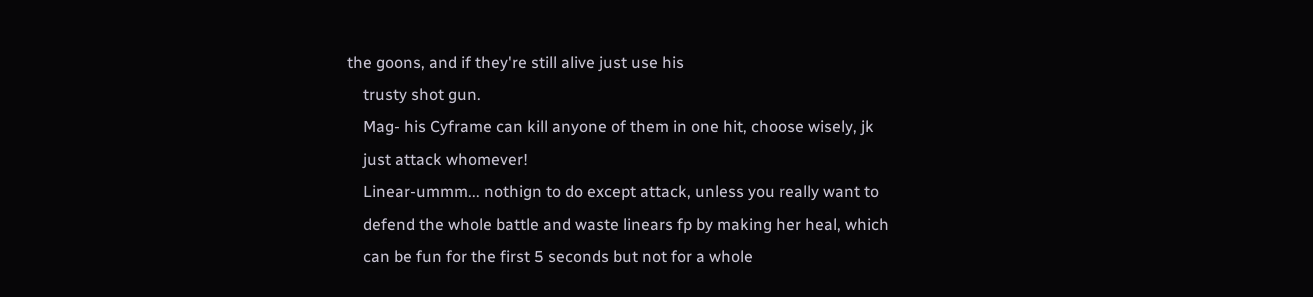the goons, and if they're still alive just use his
    trusty shot gun.
    Mag- his Cyframe can kill anyone of them in one hit, choose wisely, jk
    just attack whomever!
    Linear-ummm... nothign to do except attack, unless you really want to
    defend the whole battle and waste linears fp by making her heal, which
    can be fun for the first 5 seconds but not for a whole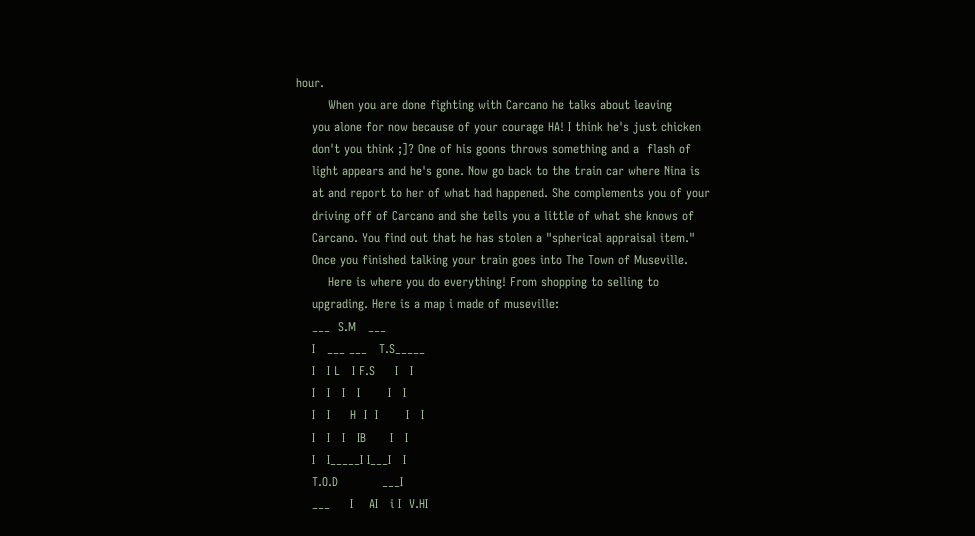hour.
        When you are done fighting with Carcano he talks about leaving
    you alone for now because of your courage HA! I think he's just chicken
    don't you think ;]? One of his goons throws something and a  flash of
    light appears and he's gone. Now go back to the train car where Nina is
    at and report to her of what had happened. She complements you of your
    driving off of Carcano and she tells you a little of what she knows of
    Carcano. You find out that he has stolen a "spherical appraisal item."
    Once you finished talking your train goes into The Town of Museville.
        Here is where you do everything! From shopping to selling to
    upgrading. Here is a map i made of museville:
    ___  S.M   ___
    I   ___ ___   T.S_____
    I   I L   I F.S     I   I
    I   I   I   I       I   I
    I   I     H  I  I       I   I
    I   I   I   IB      I   I
    I   I_____I I___I   I
    T.O.D           ___I
    ___     I    AI   i I  V.HI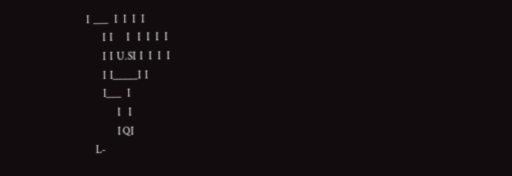I  ___   I   I   I   I
        I  I       I    I   I   I   I
        I  I  U.SI  I   I   I   I
        I  I_____I  I
        I___   I
               I    I
               I QI
    L-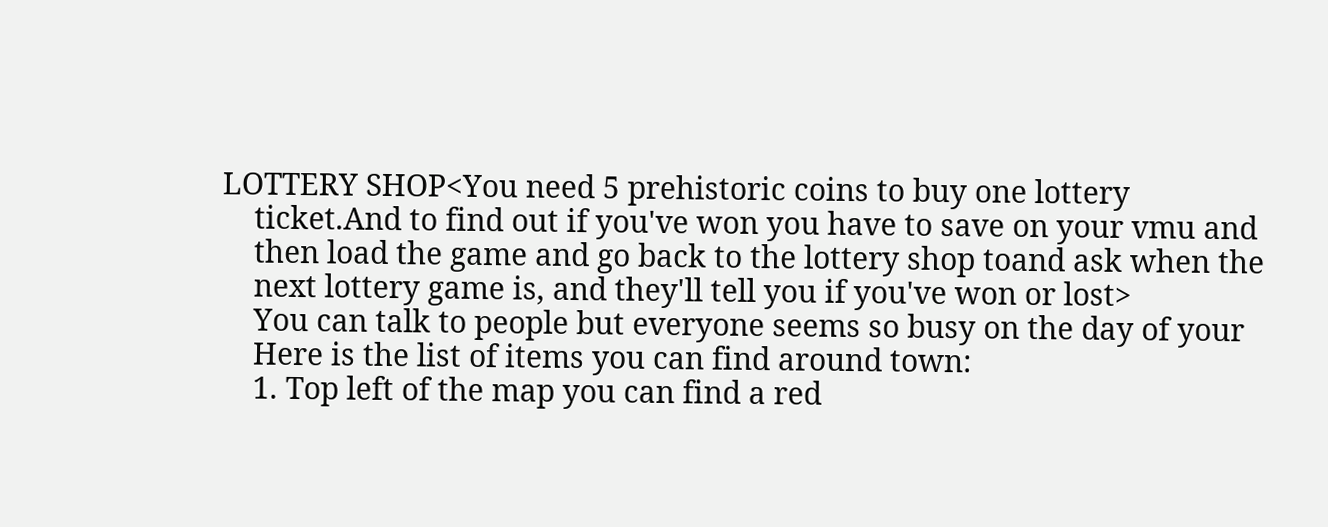LOTTERY SHOP<You need 5 prehistoric coins to buy one lottery
    ticket.And to find out if you've won you have to save on your vmu and
    then load the game and go back to the lottery shop toand ask when the
    next lottery game is, and they'll tell you if you've won or lost>
    You can talk to people but everyone seems so busy on the day of your
    Here is the list of items you can find around town:
    1. Top left of the map you can find a red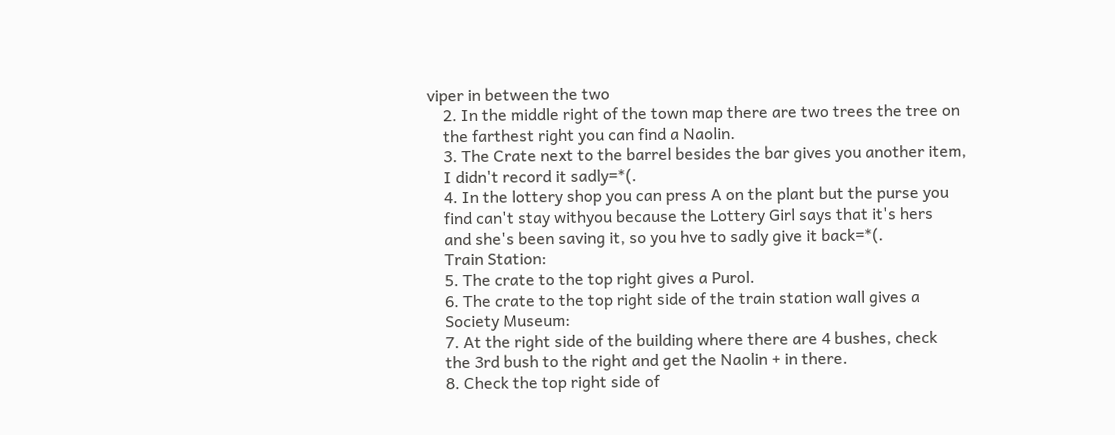viper in between the two
    2. In the middle right of the town map there are two trees the tree on
    the farthest right you can find a Naolin.
    3. The Crate next to the barrel besides the bar gives you another item,
    I didn't record it sadly=*(.
    4. In the lottery shop you can press A on the plant but the purse you
    find can't stay withyou because the Lottery Girl says that it's hers
    and she's been saving it, so you hve to sadly give it back=*(.
    Train Station:
    5. The crate to the top right gives a Purol.
    6. The crate to the top right side of the train station wall gives a
    Society Museum:
    7. At the right side of the building where there are 4 bushes, check
    the 3rd bush to the right and get the Naolin + in there.
    8. Check the top right side of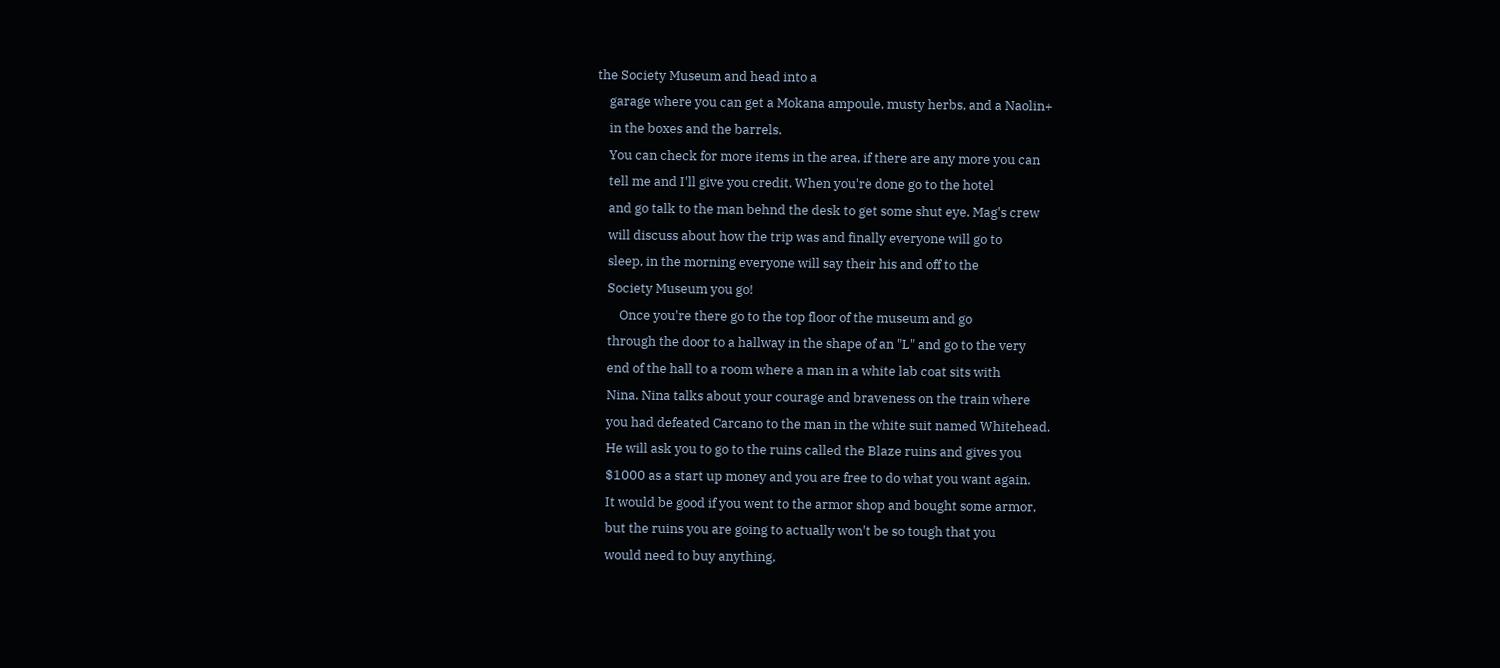the Society Museum and head into a
    garage where you can get a Mokana ampoule, musty herbs, and a Naolin+
    in the boxes and the barrels.
    You can check for more items in the area, if there are any more you can
    tell me and I'll give you credit. When you're done go to the hotel
    and go talk to the man behnd the desk to get some shut eye. Mag's crew
    will discuss about how the trip was and finally everyone will go to
    sleep, in the morning everyone will say their his and off to the
    Society Museum you go!
        Once you're there go to the top floor of the museum and go
    through the door to a hallway in the shape of an "L" and go to the very
    end of the hall to a room where a man in a white lab coat sits with
    Nina. Nina talks about your courage and braveness on the train where
    you had defeated Carcano to the man in the white suit named Whitehead.
    He will ask you to go to the ruins called the Blaze ruins and gives you
    $1000 as a start up money and you are free to do what you want again.
    It would be good if you went to the armor shop and bought some armor,
    but the ruins you are going to actually won't be so tough that you
    would need to buy anything,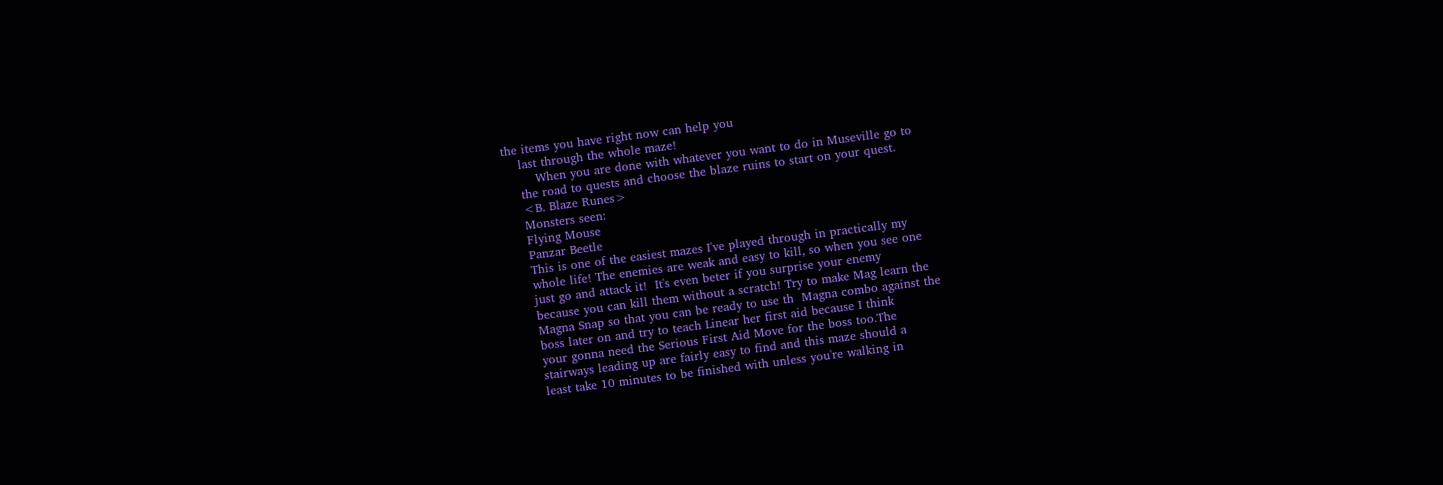the items you have right now can help you
    last through the whole maze!
        When you are done with whatever you want to do in Museville go to
    the road to quests and choose the blaze ruins to start on your quest.
    <B. Blaze Runes>
    Monsters seen:
    Flying Mouse
    Panzar Beetle
    This is one of the easiest mazes I've played through in practically my
    whole life! The enemies are weak and easy to kill, so when you see one
    just go and attack it!  It's even beter if you surprise your enemy
    because you can kill them without a scratch! Try to make Mag learn the
    Magna Snap so that you can be ready to use th  Magna combo against the
    boss later on and try to teach Linear her first aid because I think
    your gonna need the Serious First Aid Move for the boss too.The
    stairways leading up are fairly easy to find and this maze should a
    least take 10 minutes to be finished with unless you're walking in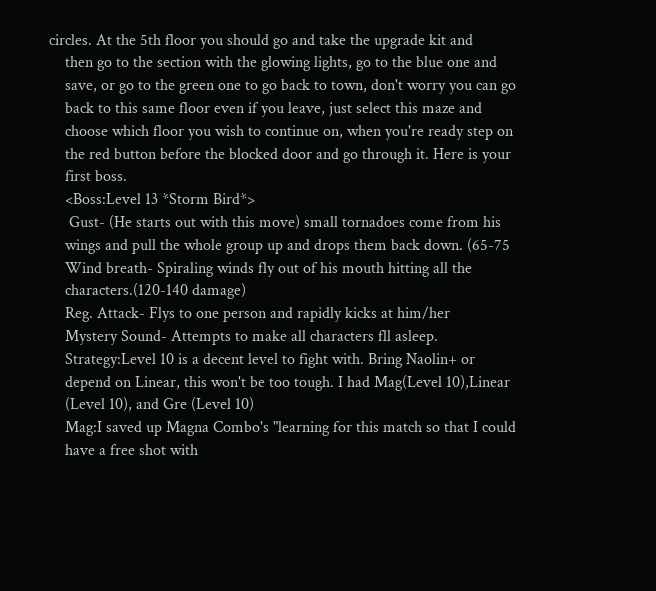circles. At the 5th floor you should go and take the upgrade kit and
    then go to the section with the glowing lights, go to the blue one and
    save, or go to the green one to go back to town, don't worry you can go
    back to this same floor even if you leave, just select this maze and
    choose which floor you wish to continue on, when you're ready step on
    the red button before the blocked door and go through it. Here is your
    first boss.
    <Boss:Level 13 *Storm Bird*>
     Gust- (He starts out with this move) small tornadoes come from his
    wings and pull the whole group up and drops them back down. (65-75
    Wind breath- Spiraling winds fly out of his mouth hitting all the
    characters.(120-140 damage)
    Reg. Attack- Flys to one person and rapidly kicks at him/her
    Mystery Sound- Attempts to make all characters fll asleep.
    Strategy:Level 10 is a decent level to fight with. Bring Naolin+ or
    depend on Linear, this won't be too tough. I had Mag(Level 10),Linear
    (Level 10), and Gre (Level 10)
    Mag:I saved up Magna Combo's "learning for this match so that I could
    have a free shot with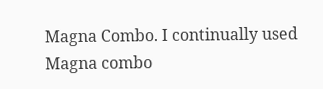Magna Combo. I continually used Magna combo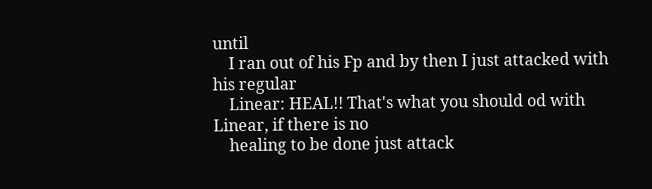until
    I ran out of his Fp and by then I just attacked with his regular
    Linear: HEAL!! That's what you should od with Linear, if there is no
    healing to be done just attack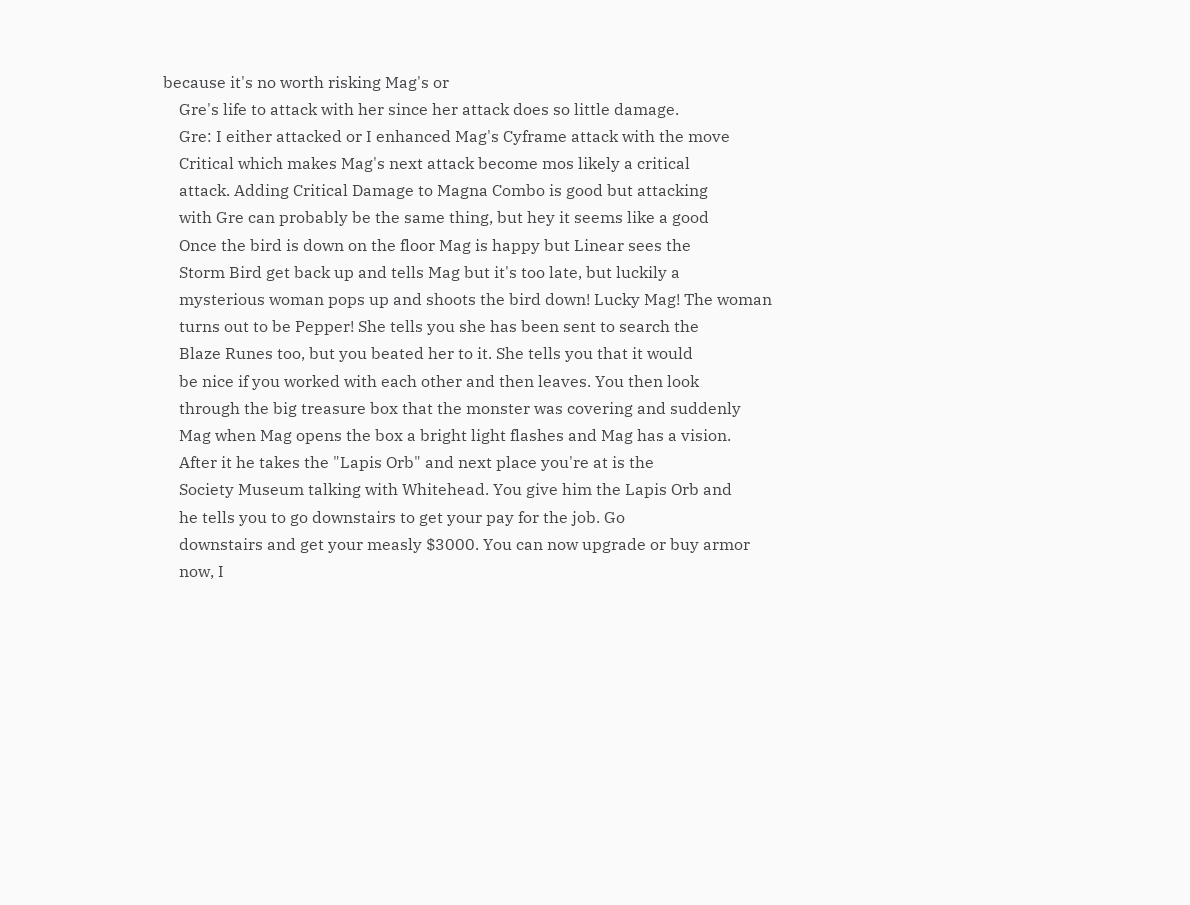because it's no worth risking Mag's or
    Gre's life to attack with her since her attack does so little damage.
    Gre: I either attacked or I enhanced Mag's Cyframe attack with the move
    Critical which makes Mag's next attack become mos likely a critical
    attack. Adding Critical Damage to Magna Combo is good but attacking
    with Gre can probably be the same thing, but hey it seems like a good
    Once the bird is down on the floor Mag is happy but Linear sees the
    Storm Bird get back up and tells Mag but it's too late, but luckily a
    mysterious woman pops up and shoots the bird down! Lucky Mag! The woman
    turns out to be Pepper! She tells you she has been sent to search the
    Blaze Runes too, but you beated her to it. She tells you that it would
    be nice if you worked with each other and then leaves. You then look
    through the big treasure box that the monster was covering and suddenly
    Mag when Mag opens the box a bright light flashes and Mag has a vision.
    After it he takes the "Lapis Orb" and next place you're at is the
    Society Museum talking with Whitehead. You give him the Lapis Orb and
    he tells you to go downstairs to get your pay for the job. Go
    downstairs and get your measly $3000. You can now upgrade or buy armor
    now, I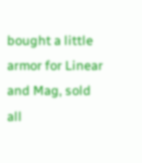bought a little armor for Linear and Mag, sold all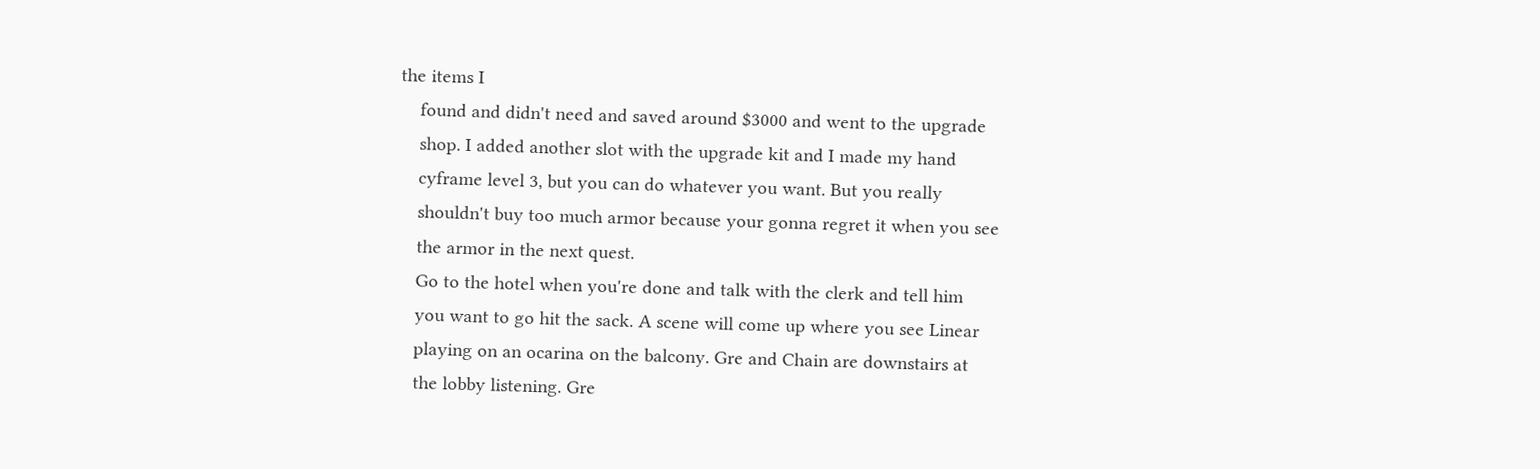the items I
    found and didn't need and saved around $3000 and went to the upgrade
    shop. I added another slot with the upgrade kit and I made my hand
    cyframe level 3, but you can do whatever you want. But you really
    shouldn't buy too much armor because your gonna regret it when you see
    the armor in the next quest.
    Go to the hotel when you're done and talk with the clerk and tell him
    you want to go hit the sack. A scene will come up where you see Linear
    playing on an ocarina on the balcony. Gre and Chain are downstairs at
    the lobby listening. Gre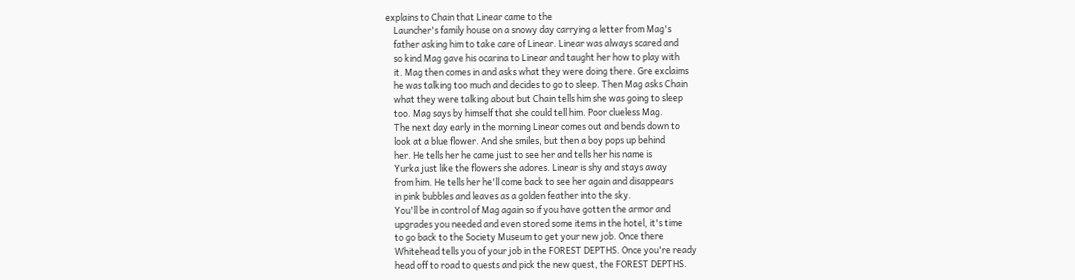explains to Chain that Linear came to the
    Launcher's family house on a snowy day carrying a letter from Mag's
    father asking him to take care of Linear. Linear was always scared and
    so kind Mag gave his ocarina to Linear and taught her how to play with
    it. Mag then comes in and asks what they were doing there. Gre exclaims
    he was talking too much and decides to go to sleep. Then Mag asks Chain
    what they were talking about but Chain tells him she was going to sleep
    too. Mag says by himself that she could tell him. Poor clueless Mag.
    The next day early in the morning Linear comes out and bends down to
    look at a blue flower. And she smiles, but then a boy pops up behind
    her. He tells her he came just to see her and tells her his name is
    Yurka just like the flowers she adores. Linear is shy and stays away
    from him. He tells her he'll come back to see her again and disappears
    in pink bubbles and leaves as a golden feather into the sky.
    You'll be in control of Mag again so if you have gotten the armor and
    upgrades you needed and even stored some items in the hotel, it's time
    to go back to the Society Museum to get your new job. Once there
    Whitehead tells you of your job in the FOREST DEPTHS. Once you're ready
    head off to road to quests and pick the new quest, the FOREST DEPTHS.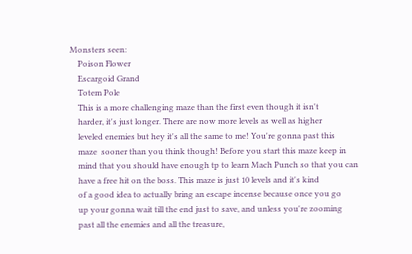Monsters seen:
    Poison Flower
    Escargoid Grand
    Totem Pole
    This is a more challenging maze than the first even though it isn't
    harder, it's just longer. There are now more levels as well as higher
    leveled enemies but hey it's all the same to me! You're gonna past this
    maze  sooner than you think though! Before you start this maze keep in
    mind that you should have enough tp to learn Mach Punch so that you can
    have a free hit on the boss. This maze is just 10 levels and it's kind
    of a good idea to actually bring an escape incense because once you go
    up your gonna wait till the end just to save, and unless you're zooming
    past all the enemies and all the treasure,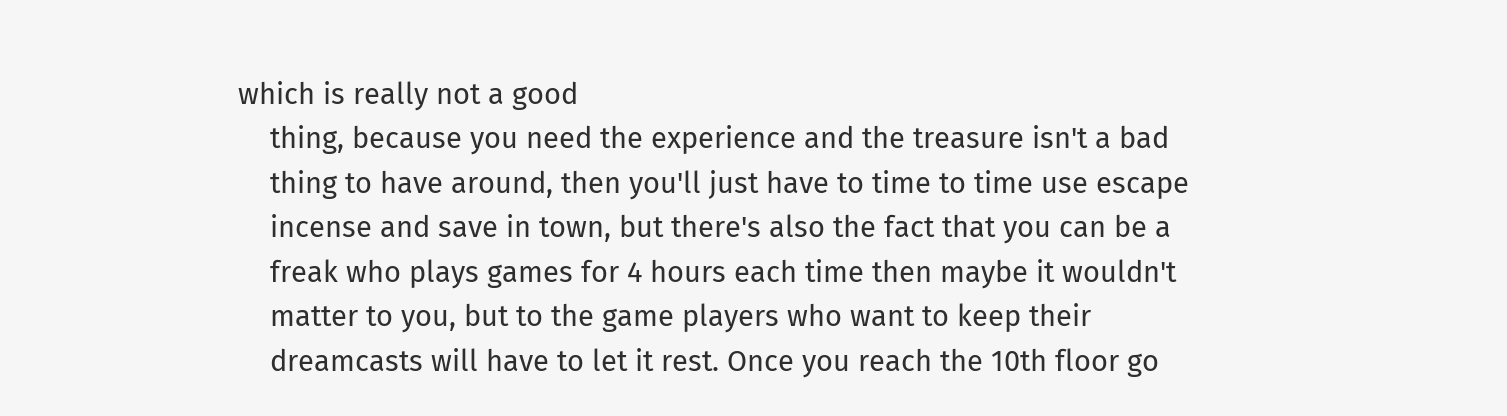which is really not a good
    thing, because you need the experience and the treasure isn't a bad
    thing to have around, then you'll just have to time to time use escape
    incense and save in town, but there's also the fact that you can be a
    freak who plays games for 4 hours each time then maybe it wouldn't
    matter to you, but to the game players who want to keep their
    dreamcasts will have to let it rest. Once you reach the 10th floor go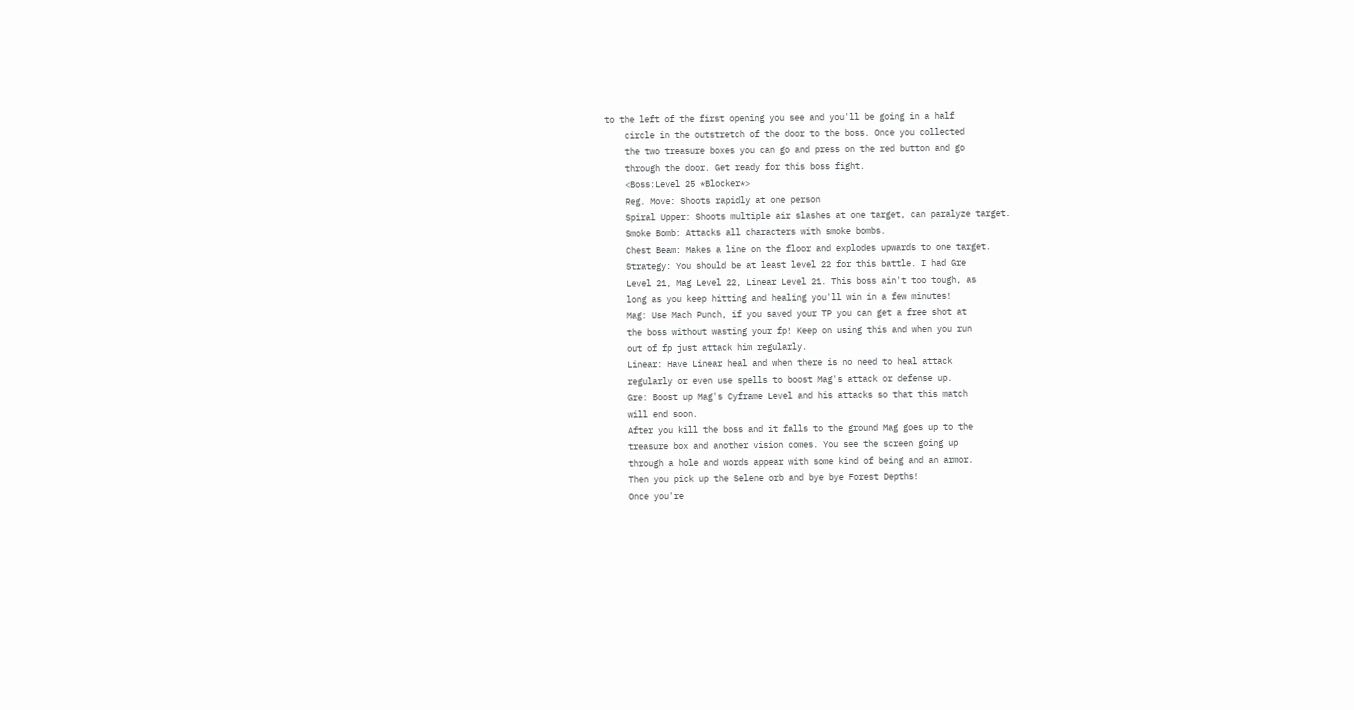to the left of the first opening you see and you'll be going in a half
    circle in the outstretch of the door to the boss. Once you collected
    the two treasure boxes you can go and press on the red button and go
    through the door. Get ready for this boss fight.
    <Boss:Level 25 *Blocker*>
    Reg. Move: Shoots rapidly at one person
    Spiral Upper: Shoots multiple air slashes at one target, can paralyze target.
    Smoke Bomb: Attacks all characters with smoke bombs.
    Chest Beam: Makes a line on the floor and explodes upwards to one target.
    Strategy: You should be at least level 22 for this battle. I had Gre
    Level 21, Mag Level 22, Linear Level 21. This boss ain't too tough, as
    long as you keep hitting and healing you'll win in a few minutes!
    Mag: Use Mach Punch, if you saved your TP you can get a free shot at
    the boss without wasting your fp! Keep on using this and when you run
    out of fp just attack him regularly.
    Linear: Have Linear heal and when there is no need to heal attack
    regularly or even use spells to boost Mag's attack or defense up.
    Gre: Boost up Mag's Cyframe Level and his attacks so that this match
    will end soon.
    After you kill the boss and it falls to the ground Mag goes up to the
    treasure box and another vision comes. You see the screen going up
    through a hole and words appear with some kind of being and an armor.
    Then you pick up the Selene orb and bye bye Forest Depths!
    Once you're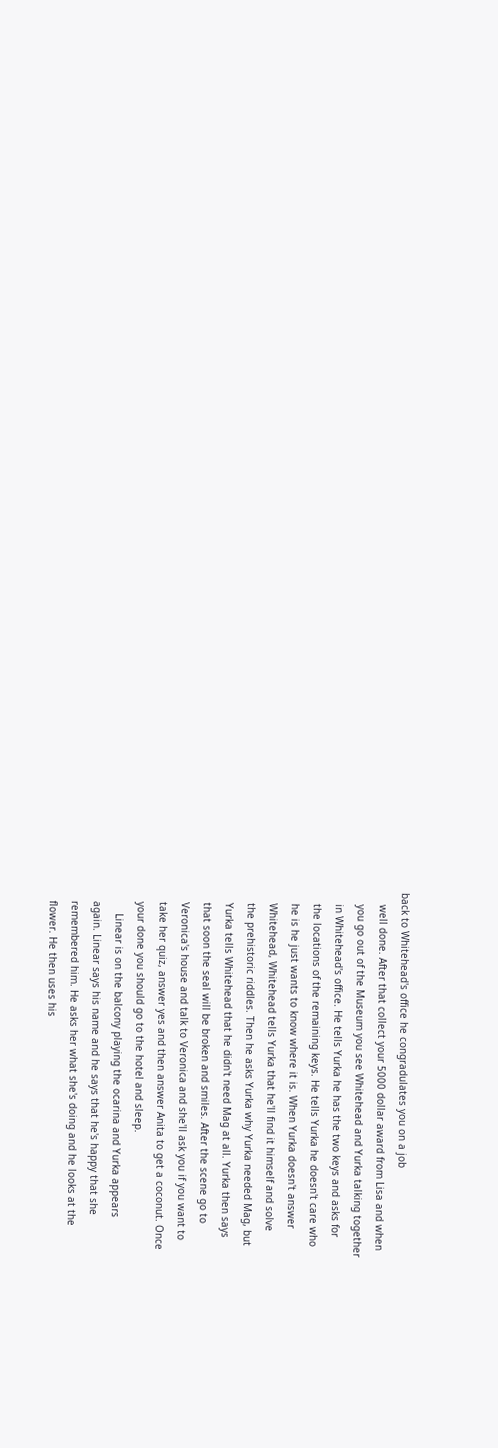back to Whitehead's office he congradulates you on a job
    well done. After that collect your 5000 dollar award from Lisa and when
    you go out of the Museum you see Whitehead and Yurka talking together
    in Whitehead's office. He tells Yurka he has the two keys and asks for
    the locations of the remaining keys. He tells Yurka he doesn't care who
    he is he just wants to know where it is. When Yurka doesn't answer
    Whitehead, Whitehead tells Yurka that he'll find it himself and solve
    the prehistoric riddles. Then he asks Yurka why Yurka needed Mag, but
    Yurka tells Whitehead that he didn't need Mag at all. Yurka then says
    that soon the seal will be broken and smiles. After the scene go to
    Veronica's house and talk to Veronica and she'll ask you if you want to
    take her quiz, answer yes and then answer Anita to get a coconut. Once
    your done you should go to the hotel and sleep.
        Linear is on the balcony playing the ocarina and Yurka appears
    again. Linear says his name and he says that he's happy that she
    remembered him. He asks her what she's doing and he looks at the
    flower. He then uses his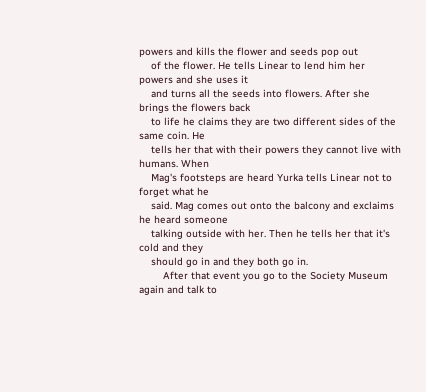powers and kills the flower and seeds pop out
    of the flower. He tells Linear to lend him her powers and she uses it
    and turns all the seeds into flowers. After she brings the flowers back
    to life he claims they are two different sides of the same coin. He
    tells her that with their powers they cannot live with humans. When
    Mag's footsteps are heard Yurka tells Linear not to forget what he
    said. Mag comes out onto the balcony and exclaims he heard someone
    talking outside with her. Then he tells her that it's cold and they
    should go in and they both go in.
        After that event you go to the Society Museum again and talk to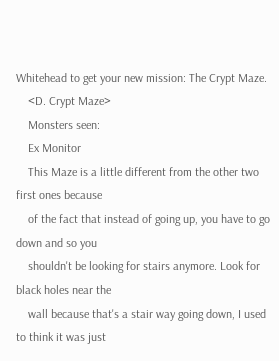Whitehead to get your new mission: The Crypt Maze.
    <D. Crypt Maze>
    Monsters seen:
    Ex Monitor
    This Maze is a little different from the other two first ones because
    of the fact that instead of going up, you have to go down and so you
    shouldn't be looking for stairs anymore. Look for black holes near the
    wall because that's a stair way going down, I used to think it was just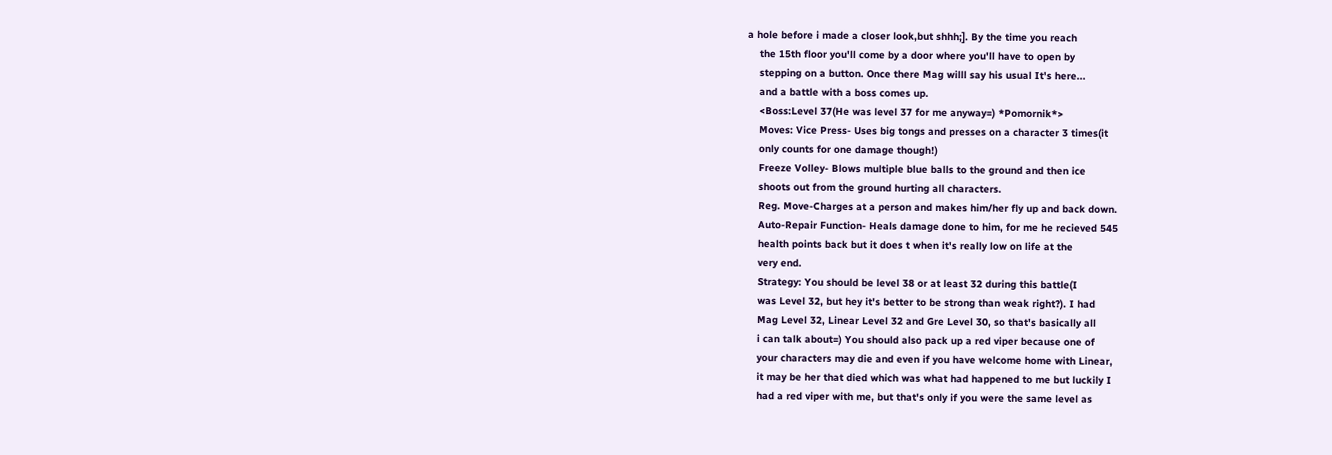a hole before i made a closer look,but shhh;]. By the time you reach
    the 15th floor you'll come by a door where you'll have to open by
    stepping on a button. Once there Mag willl say his usual It's here...
    and a battle with a boss comes up.
    <Boss:Level 37(He was level 37 for me anyway=) *Pomornik*>
    Moves: Vice Press- Uses big tongs and presses on a character 3 times(it
    only counts for one damage though!)
    Freeze Volley- Blows multiple blue balls to the ground and then ice
    shoots out from the ground hurting all characters.
    Reg. Move-Charges at a person and makes him/her fly up and back down.
    Auto-Repair Function- Heals damage done to him, for me he recieved 545
    health points back but it does t when it's really low on life at the
    very end.
    Strategy: You should be level 38 or at least 32 during this battle(I
    was Level 32, but hey it's better to be strong than weak right?). I had
    Mag Level 32, Linear Level 32 and Gre Level 30, so that's basically all
    i can talk about=) You should also pack up a red viper because one of
    your characters may die and even if you have welcome home with Linear,
    it may be her that died which was what had happened to me but luckily I
    had a red viper with me, but that's only if you were the same level as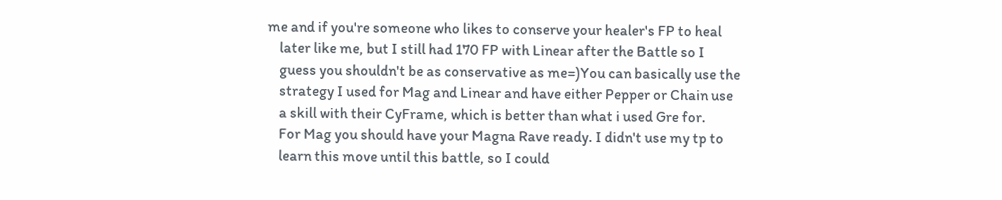me and if you're someone who likes to conserve your healer's FP to heal
    later like me, but I still had 170 FP with Linear after the Battle so I
    guess you shouldn't be as conservative as me=)You can basically use the
    strategy I used for Mag and Linear and have either Pepper or Chain use
    a skill with their CyFrame, which is better than what i used Gre for.
    For Mag you should have your Magna Rave ready. I didn't use my tp to
    learn this move until this battle, so I could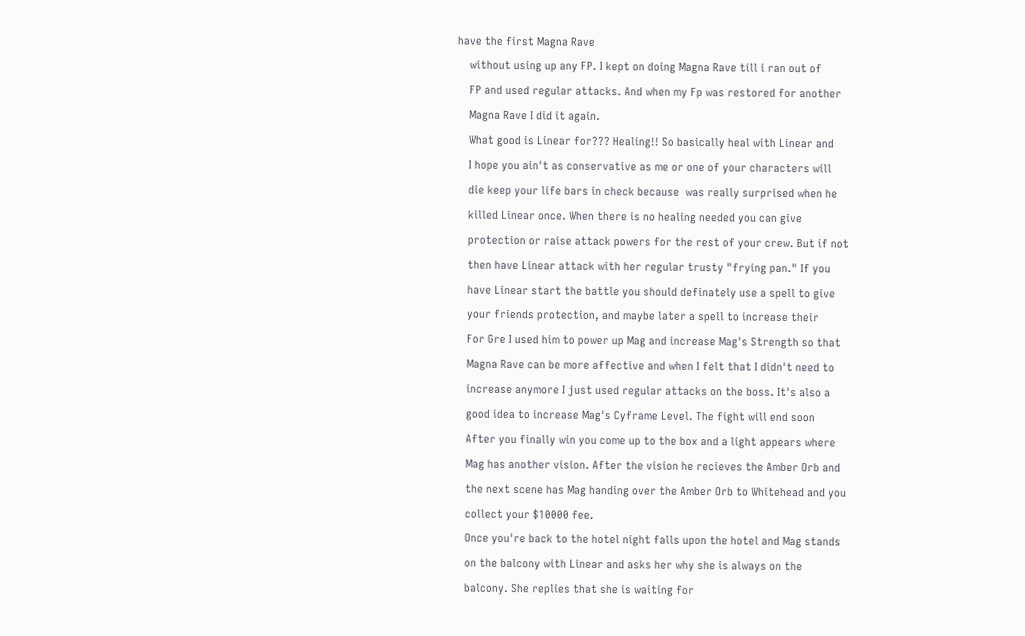have the first Magna Rave
    without using up any FP. I kept on doing Magna Rave till i ran out of
    FP and used regular attacks. And when my Fp was restored for another
    Magna Rave I did it again.
    What good is Linear for??? Healing!! So basically heal with Linear and
    I hope you ain't as conservative as me or one of your characters will
    die keep your life bars in check because  was really surprised when he
    killed Linear once. When there is no healing needed you can give
    protection or raise attack powers for the rest of your crew. But if not
    then have Linear attack with her regular trusty "frying pan." If you
    have Linear start the battle you should definately use a spell to give
    your friends protection, and maybe later a spell to increase their
    For Gre I used him to power up Mag and increase Mag's Strength so that
    Magna Rave can be more affective and when I felt that I didn't need to
    increase anymore I just used regular attacks on the boss. It's also a
    good idea to increase Mag's Cyframe Level. The fight will end soon
    After you finally win you come up to the box and a light appears where
    Mag has another vision. After the vision he recieves the Amber Orb and
    the next scene has Mag handing over the Amber Orb to Whitehead and you
    collect your $10000 fee.
    Once you're back to the hotel night falls upon the hotel and Mag stands
    on the balcony with Linear and asks her why she is always on the
    balcony. She replies that she is waiting for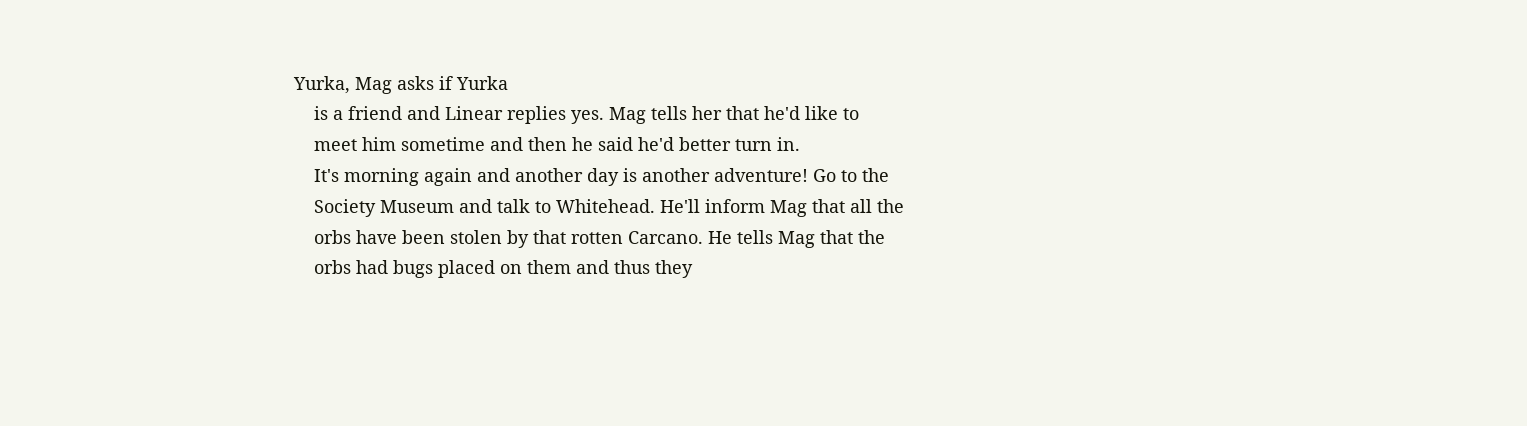Yurka, Mag asks if Yurka
    is a friend and Linear replies yes. Mag tells her that he'd like to
    meet him sometime and then he said he'd better turn in.
    It's morning again and another day is another adventure! Go to the
    Society Museum and talk to Whitehead. He'll inform Mag that all the
    orbs have been stolen by that rotten Carcano. He tells Mag that the
    orbs had bugs placed on them and thus they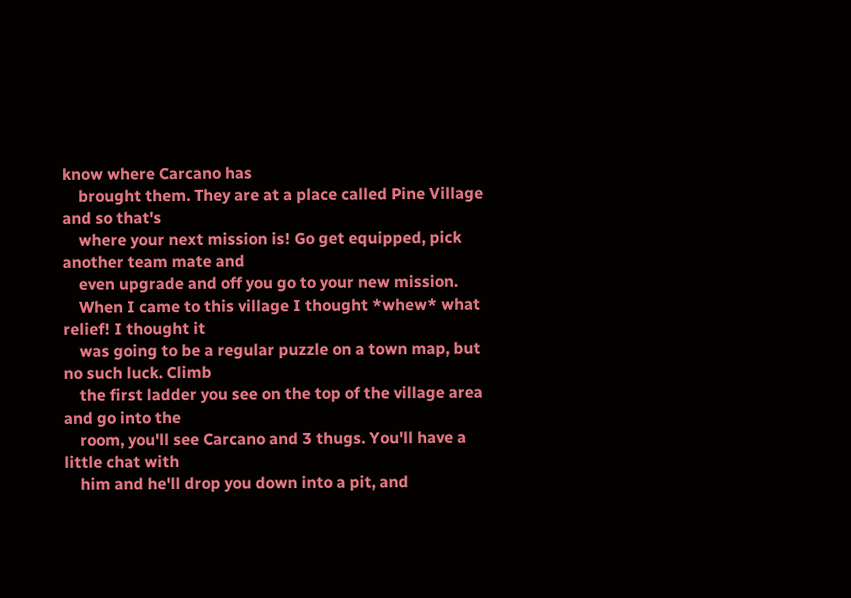know where Carcano has
    brought them. They are at a place called Pine Village and so that's
    where your next mission is! Go get equipped, pick another team mate and
    even upgrade and off you go to your new mission.
    When I came to this village I thought *whew* what relief! I thought it
    was going to be a regular puzzle on a town map, but no such luck. Climb
    the first ladder you see on the top of the village area and go into the
    room, you'll see Carcano and 3 thugs. You'll have a little chat with
    him and he'll drop you down into a pit, and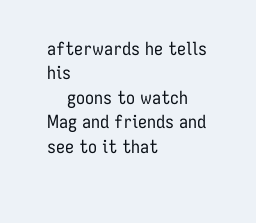afterwards he tells his
    goons to watch Mag and friends and see to it that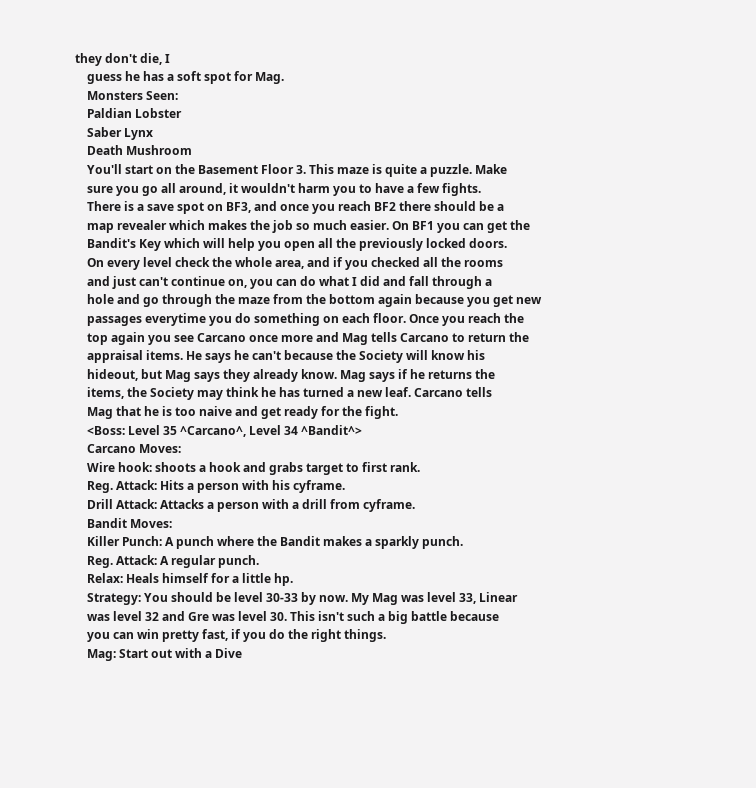they don't die, I
    guess he has a soft spot for Mag.
    Monsters Seen:
    Paldian Lobster
    Saber Lynx
    Death Mushroom
    You'll start on the Basement Floor 3. This maze is quite a puzzle. Make
    sure you go all around, it wouldn't harm you to have a few fights.
    There is a save spot on BF3, and once you reach BF2 there should be a
    map revealer which makes the job so much easier. On BF1 you can get the
    Bandit's Key which will help you open all the previously locked doors.
    On every level check the whole area, and if you checked all the rooms
    and just can't continue on, you can do what I did and fall through a
    hole and go through the maze from the bottom again because you get new
    passages everytime you do something on each floor. Once you reach the
    top again you see Carcano once more and Mag tells Carcano to return the
    appraisal items. He says he can't because the Society will know his
    hideout, but Mag says they already know. Mag says if he returns the
    items, the Society may think he has turned a new leaf. Carcano tells
    Mag that he is too naive and get ready for the fight.
    <Boss: Level 35 ^Carcano^, Level 34 ^Bandit^>
    Carcano Moves:
    Wire hook: shoots a hook and grabs target to first rank.
    Reg. Attack: Hits a person with his cyframe.
    Drill Attack: Attacks a person with a drill from cyframe.
    Bandit Moves:
    Killer Punch: A punch where the Bandit makes a sparkly punch.
    Reg. Attack: A regular punch.
    Relax: Heals himself for a little hp.
    Strategy: You should be level 30-33 by now. My Mag was level 33, Linear
    was level 32 and Gre was level 30. This isn't such a big battle because
    you can win pretty fast, if you do the right things.
    Mag: Start out with a Dive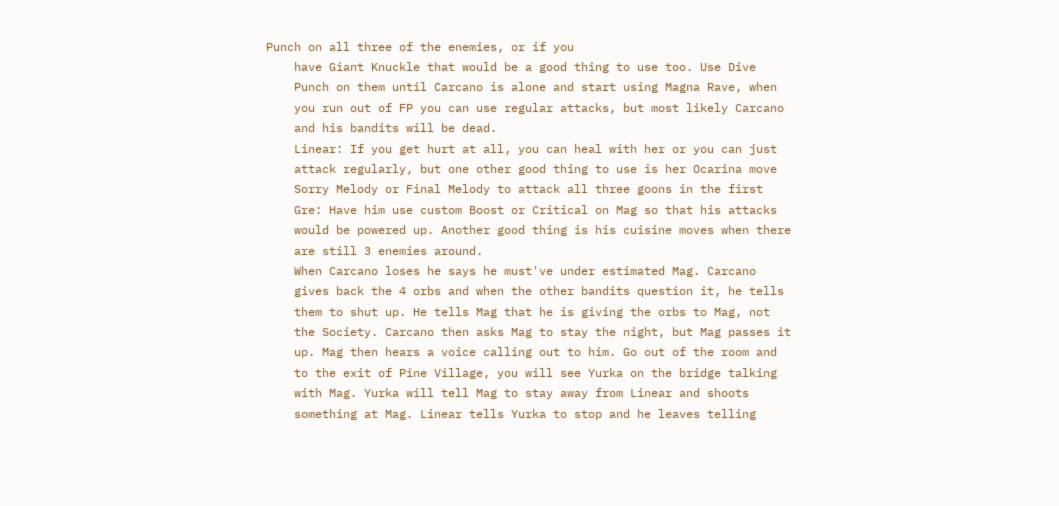Punch on all three of the enemies, or if you
    have Giant Knuckle that would be a good thing to use too. Use Dive
    Punch on them until Carcano is alone and start using Magna Rave, when
    you run out of FP you can use regular attacks, but most likely Carcano
    and his bandits will be dead.
    Linear: If you get hurt at all, you can heal with her or you can just
    attack regularly, but one other good thing to use is her Ocarina move
    Sorry Melody or Final Melody to attack all three goons in the first
    Gre: Have him use custom Boost or Critical on Mag so that his attacks
    would be powered up. Another good thing is his cuisine moves when there
    are still 3 enemies around.
    When Carcano loses he says he must've under estimated Mag. Carcano
    gives back the 4 orbs and when the other bandits question it, he tells
    them to shut up. He tells Mag that he is giving the orbs to Mag, not
    the Society. Carcano then asks Mag to stay the night, but Mag passes it
    up. Mag then hears a voice calling out to him. Go out of the room and
    to the exit of Pine Village, you will see Yurka on the bridge talking
    with Mag. Yurka will tell Mag to stay away from Linear and shoots
    something at Mag. Linear tells Yurka to stop and he leaves telling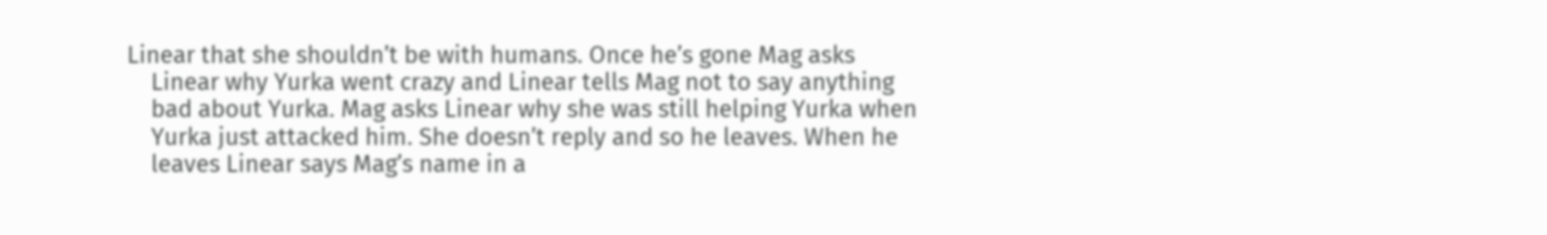Linear that she shouldn’t be with humans. Once he’s gone Mag asks
    Linear why Yurka went crazy and Linear tells Mag not to say anything
    bad about Yurka. Mag asks Linear why she was still helping Yurka when
    Yurka just attacked him. She doesn’t reply and so he leaves. When he
    leaves Linear says Mag’s name in a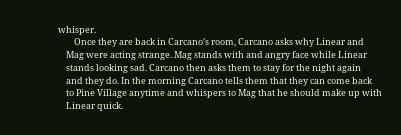whisper.
        Once they are back in Carcano’s room, Carcano asks why Linear and
    Mag were acting strange. Mag stands with and angry face while Linear
    stands looking sad. Carcano then asks them to stay for the night again
    and they do. In the morning Carcano tells them that they can come back
    to Pine Village anytime and whispers to Mag that he should make up with
    Linear quick.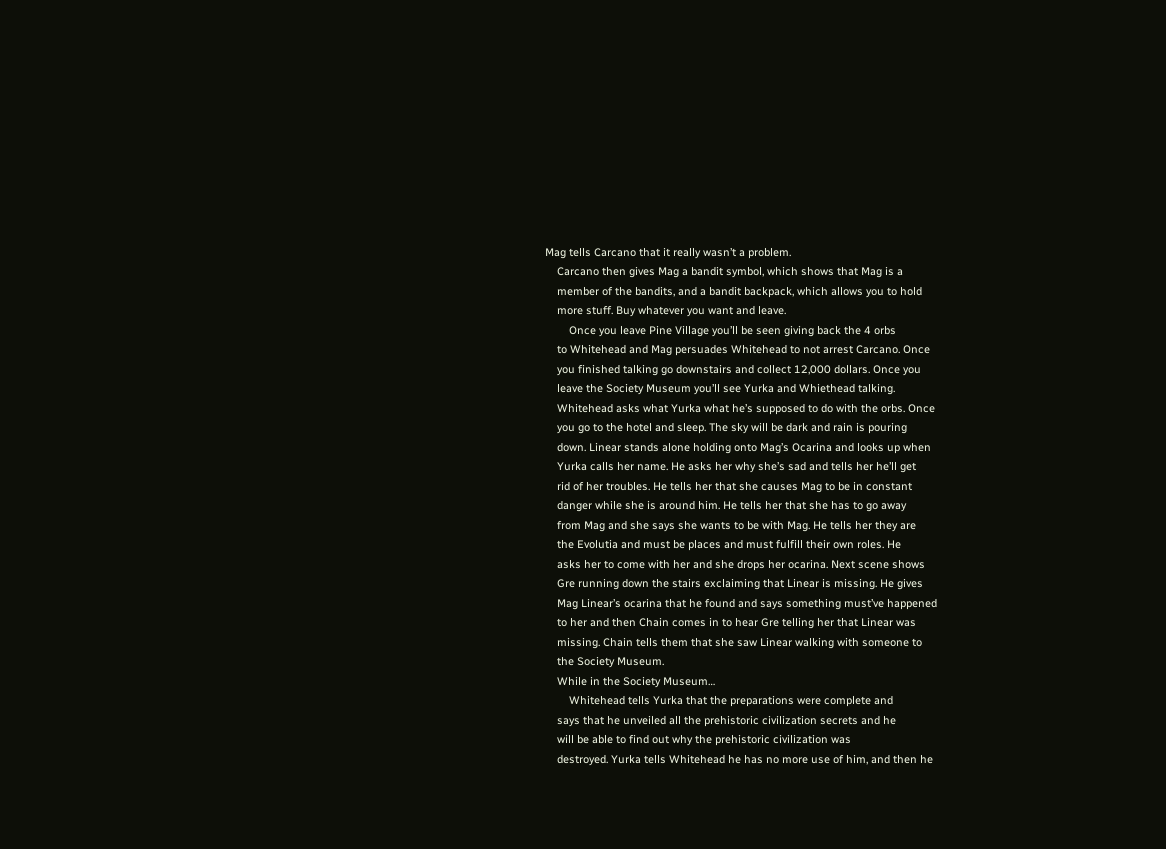Mag tells Carcano that it really wasn’t a problem.
    Carcano then gives Mag a bandit symbol, which shows that Mag is a
    member of the bandits, and a bandit backpack, which allows you to hold
    more stuff. Buy whatever you want and leave.
        Once you leave Pine Village you’ll be seen giving back the 4 orbs
    to Whitehead and Mag persuades Whitehead to not arrest Carcano. Once
    you finished talking go downstairs and collect 12,000 dollars. Once you
    leave the Society Museum you’ll see Yurka and Whiethead talking.
    Whitehead asks what Yurka what he’s supposed to do with the orbs. Once
    you go to the hotel and sleep. The sky will be dark and rain is pouring
    down. Linear stands alone holding onto Mag’s Ocarina and looks up when
    Yurka calls her name. He asks her why she’s sad and tells her he’ll get
    rid of her troubles. He tells her that she causes Mag to be in constant
    danger while she is around him. He tells her that she has to go away
    from Mag and she says she wants to be with Mag. He tells her they are
    the Evolutia and must be places and must fulfill their own roles. He
    asks her to come with her and she drops her ocarina. Next scene shows
    Gre running down the stairs exclaiming that Linear is missing. He gives
    Mag Linear’s ocarina that he found and says something must’ve happened
    to her and then Chain comes in to hear Gre telling her that Linear was
    missing. Chain tells them that she saw Linear walking with someone to
    the Society Museum.
    While in the Society Museum…
        Whitehead tells Yurka that the preparations were complete and
    says that he unveiled all the prehistoric civilization secrets and he
    will be able to find out why the prehistoric civilization was
    destroyed. Yurka tells Whitehead he has no more use of him, and then he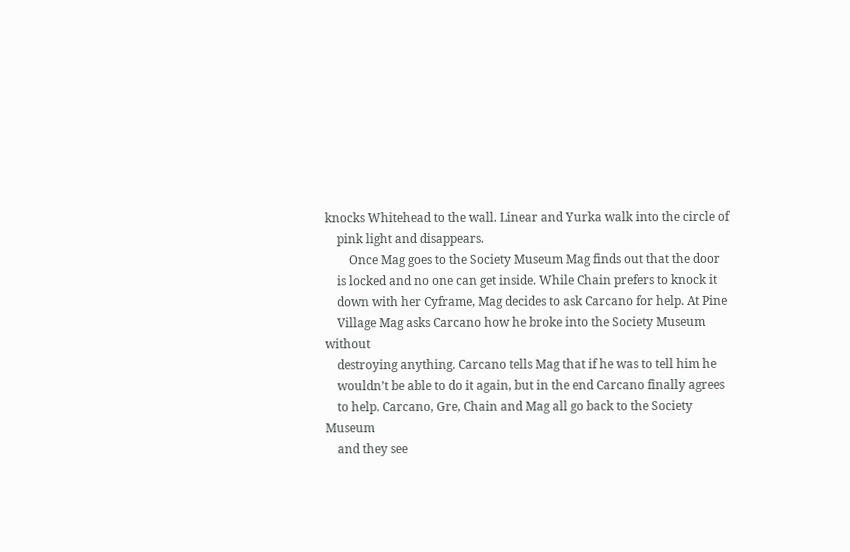knocks Whitehead to the wall. Linear and Yurka walk into the circle of
    pink light and disappears.
        Once Mag goes to the Society Museum Mag finds out that the door
    is locked and no one can get inside. While Chain prefers to knock it
    down with her Cyframe, Mag decides to ask Carcano for help. At Pine
    Village Mag asks Carcano how he broke into the Society Museum without
    destroying anything. Carcano tells Mag that if he was to tell him he
    wouldn’t be able to do it again, but in the end Carcano finally agrees
    to help. Carcano, Gre, Chain and Mag all go back to the Society Museum
    and they see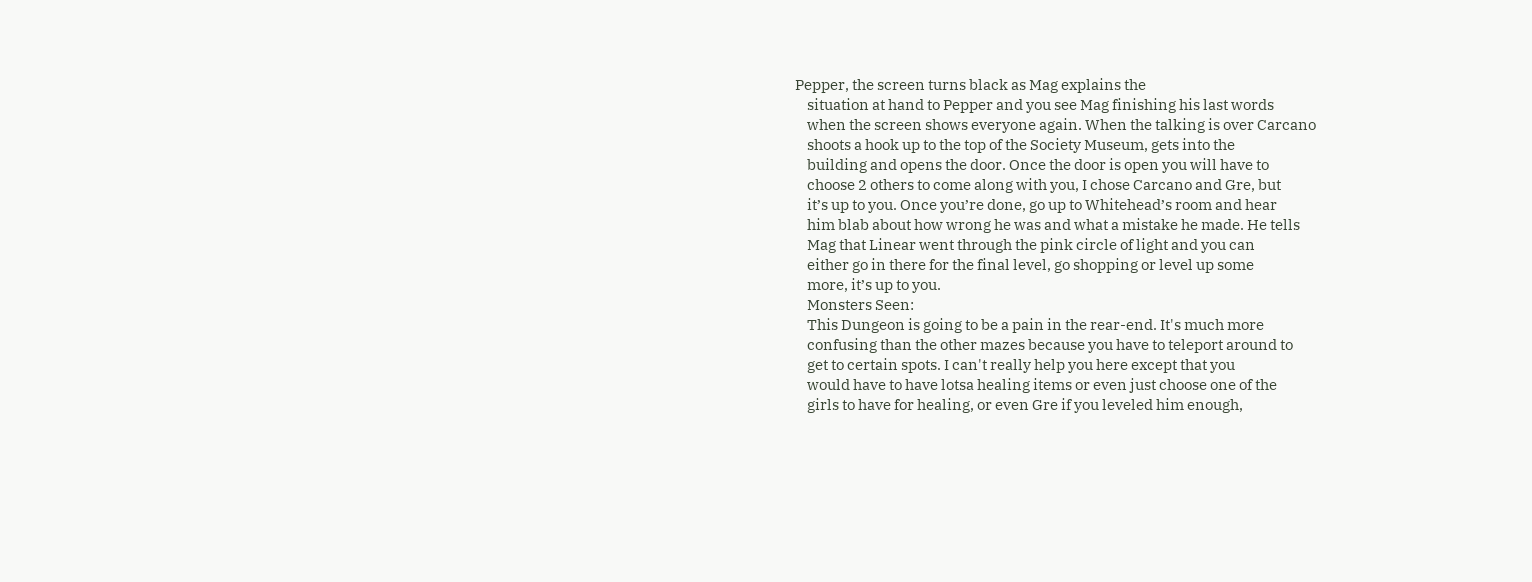Pepper, the screen turns black as Mag explains the
    situation at hand to Pepper and you see Mag finishing his last words
    when the screen shows everyone again. When the talking is over Carcano
    shoots a hook up to the top of the Society Museum, gets into the
    building and opens the door. Once the door is open you will have to
    choose 2 others to come along with you, I chose Carcano and Gre, but
    it’s up to you. Once you’re done, go up to Whitehead’s room and hear
    him blab about how wrong he was and what a mistake he made. He tells
    Mag that Linear went through the pink circle of light and you can
    either go in there for the final level, go shopping or level up some
    more, it’s up to you.
    Monsters Seen:
    This Dungeon is going to be a pain in the rear-end. It's much more
    confusing than the other mazes because you have to teleport around to
    get to certain spots. I can't really help you here except that you
    would have to have lotsa healing items or even just choose one of the
    girls to have for healing, or even Gre if you leveled him enough,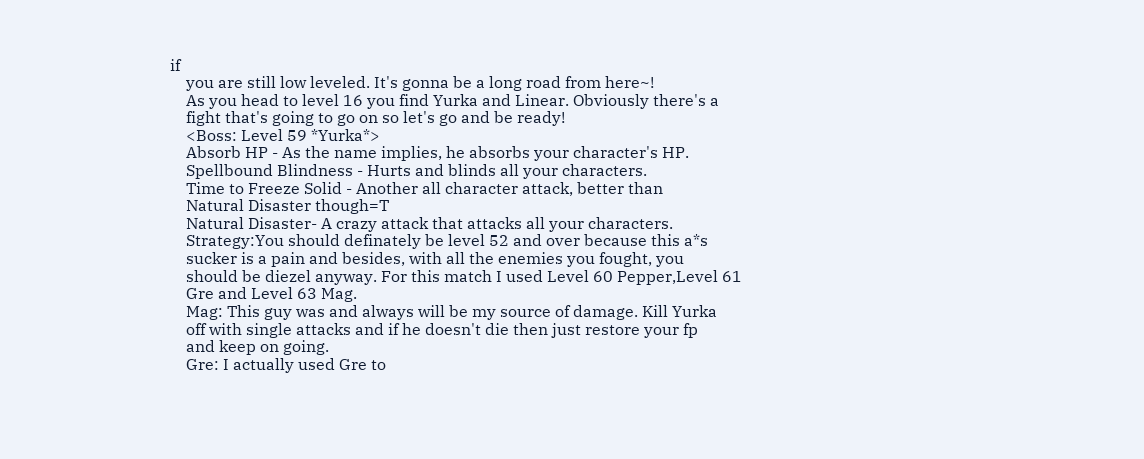if
    you are still low leveled. It's gonna be a long road from here~!
    As you head to level 16 you find Yurka and Linear. Obviously there's a
    fight that's going to go on so let's go and be ready!
    <Boss: Level 59 *Yurka*>
    Absorb HP - As the name implies, he absorbs your character's HP.
    Spellbound Blindness - Hurts and blinds all your characters.
    Time to Freeze Solid - Another all character attack, better than
    Natural Disaster though=T
    Natural Disaster- A crazy attack that attacks all your characters.
    Strategy:You should definately be level 52 and over because this a*s
    sucker is a pain and besides, with all the enemies you fought, you
    should be diezel anyway. For this match I used Level 60 Pepper,Level 61
    Gre and Level 63 Mag.
    Mag: This guy was and always will be my source of damage. Kill Yurka
    off with single attacks and if he doesn't die then just restore your fp
    and keep on going.
    Gre: I actually used Gre to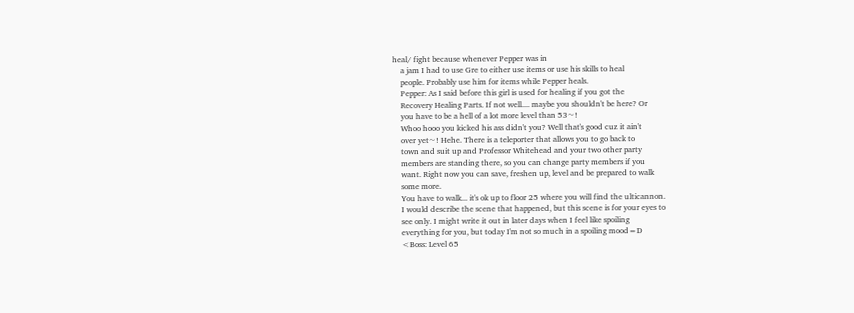heal/ fight because whenever Pepper was in
    a jam I had to use Gre to either use items or use his skills to heal
    people. Probably use him for items while Pepper heals.
    Pepper: As I said before this girl is used for healing if you got the
    Recovery Healing Parts. If not well.... maybe you shouldn't be here? Or
    you have to be a hell of a lot more level than 53~!
    Whoo hooo you kicked his ass didn't you? Well that's good cuz it ain't
    over yet~! Hehe. There is a teleporter that allows you to go back to
    town and suit up and Professor Whitehead and your two other party
    members are standing there, so you can change party members if you
    want. Right now you can save, freshen up, level and be prepared to walk
    some more.
    You have to walk... it's ok up to floor 25 where you will find the ulticannon.
    I would describe the scene that happened, but this scene is for your eyes to
    see only. I might write it out in later days when I feel like spoiling
    everything for you, but today I'm not so much in a spoiling mood=D
    <Boss: Level 65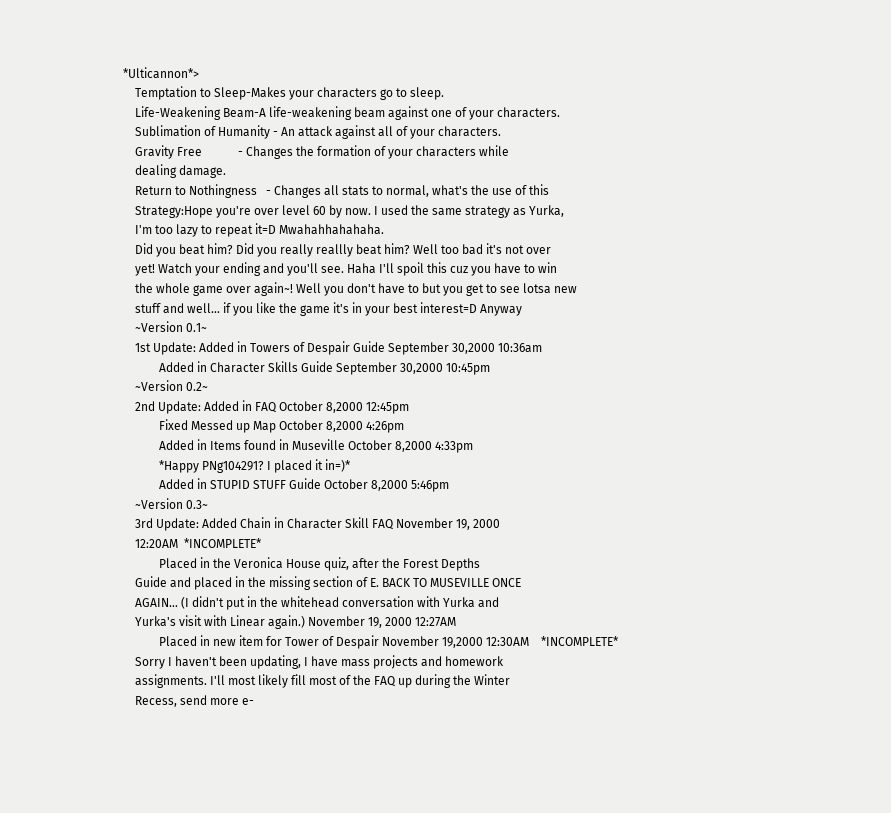*Ulticannon*>
    Temptation to Sleep-Makes your characters go to sleep.
    Life-Weakening Beam-A life-weakening beam against one of your characters.
    Sublimation of Humanity - An attack against all of your characters.
    Gravity Free            - Changes the formation of your characters while
    dealing damage.
    Return to Nothingness   - Changes all stats to normal, what's the use of this
    Strategy:Hope you're over level 60 by now. I used the same strategy as Yurka,
    I'm too lazy to repeat it=D Mwahahhahahaha.
    Did you beat him? Did you really reallly beat him? Well too bad it's not over
    yet! Watch your ending and you'll see. Haha I'll spoil this cuz you have to win
    the whole game over again~! Well you don't have to but you get to see lotsa new
    stuff and well... if you like the game it's in your best interest=D Anyway
    ~Version 0.1~
    1st Update: Added in Towers of Despair Guide September 30,2000 10:36am
            Added in Character Skills Guide September 30,2000 10:45pm
    ~Version 0.2~
    2nd Update: Added in FAQ October 8,2000 12:45pm
            Fixed Messed up Map October 8,2000 4:26pm
            Added in Items found in Museville October 8,2000 4:33pm
            *Happy PNg104291? I placed it in=)*
            Added in STUPID STUFF Guide October 8,2000 5:46pm
    ~Version 0.3~
    3rd Update: Added Chain in Character Skill FAQ November 19, 2000
    12:20AM  *INCOMPLETE*
            Placed in the Veronica House quiz, after the Forest Depths
    Guide and placed in the missing section of E. BACK TO MUSEVILLE ONCE
    AGAIN... (I didn't put in the whitehead conversation with Yurka and
    Yurka's visit with Linear again.) November 19, 2000 12:27AM
            Placed in new item for Tower of Despair November 19,2000 12:30AM    *INCOMPLETE*
    Sorry I haven't been updating, I have mass projects and homework
    assignments. I'll most likely fill most of the FAQ up during the Winter
    Recess, send more e-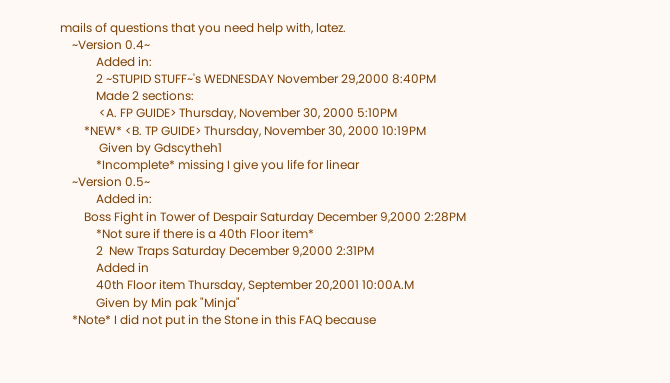mails of questions that you need help with, latez.
    ~Version 0.4~
            Added in:
            2 ~STUPID STUFF~'s WEDNESDAY November 29,2000 8:40PM
            Made 2 sections:
             <A. FP GUIDE> Thursday, November 30, 2000 5:10PM
        *NEW* <B. TP GUIDE> Thursday, November 30, 2000 10:19PM
             Given by Gdscytheh1
            *Incomplete* missing I give you life for linear
    ~Version 0.5~
            Added in:
        Boss Fight in Tower of Despair Saturday December 9,2000 2:28PM
            *Not sure if there is a 40th Floor item*
            2  New Traps Saturday December 9,2000 2:31PM
            Added in
            40th Floor item Thursday, September 20,2001 10:00A.M
            Given by Min pak "Minja"
    *Note* I did not put in the Stone in this FAQ because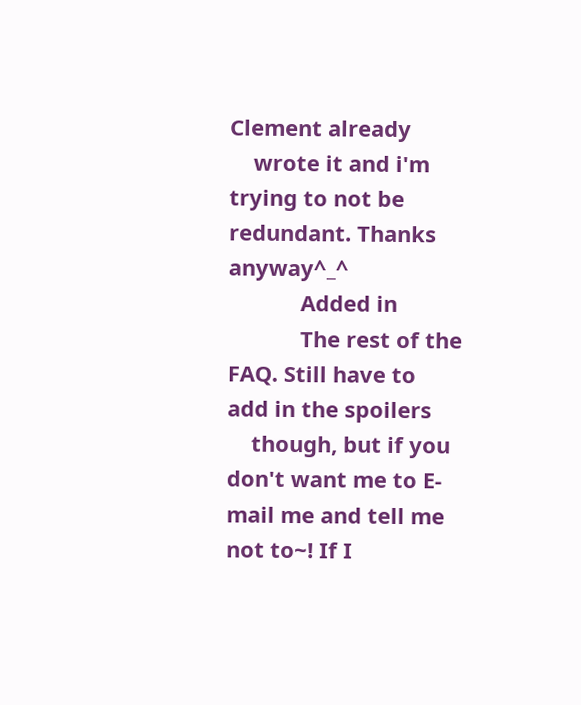Clement already
    wrote it and i'm trying to not be redundant. Thanks anyway^_^
            Added in
            The rest of the FAQ. Still have to add in the spoilers
    though, but if you don't want me to E-mail me and tell me not to~! If I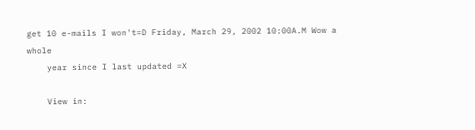get 10 e-mails I won't=D Friday, March 29, 2002 10:00A.M Wow a whole
    year since I last updated =X

    View in: